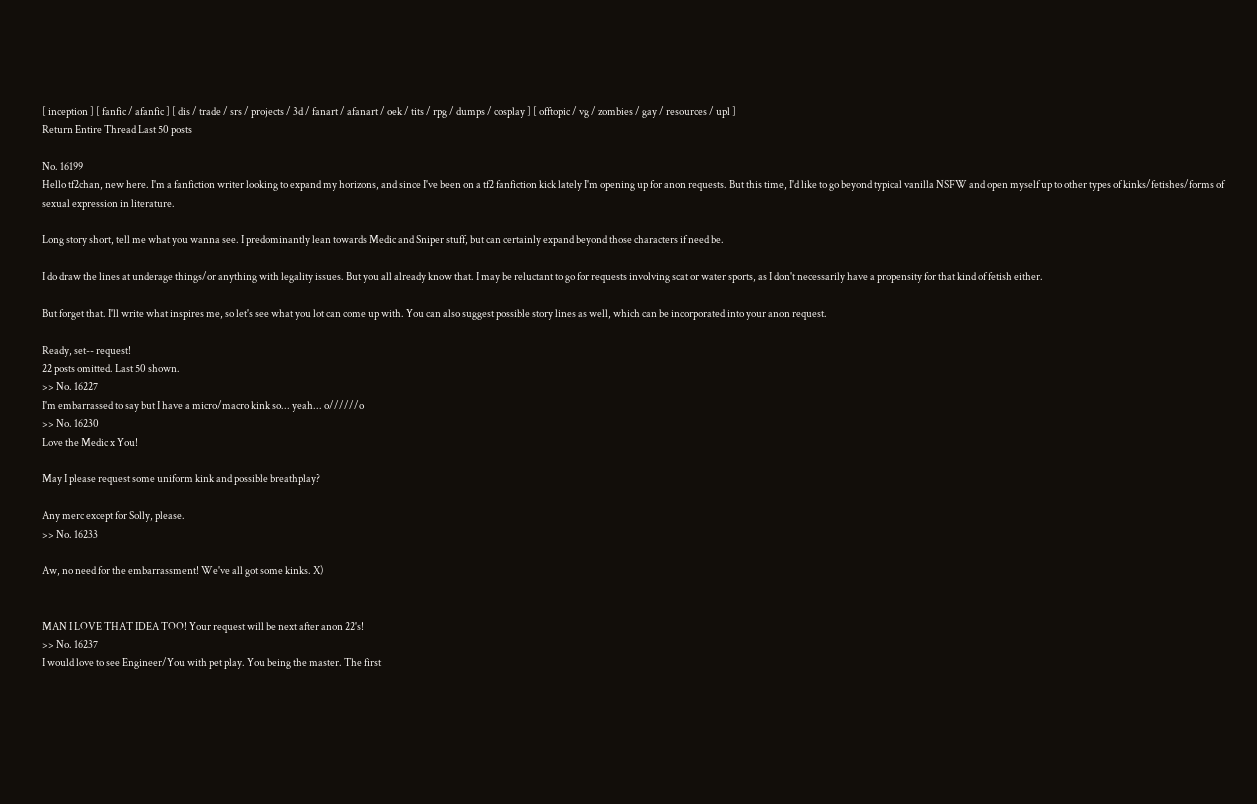[ inception ] [ fanfic / afanfic ] [ dis / trade / srs / projects / 3d / fanart / afanart / oek / tits / rpg / dumps / cosplay ] [ offtopic / vg / zombies / gay / resources / upl ]
Return Entire Thread Last 50 posts

No. 16199
Hello tf2chan, new here. I'm a fanfiction writer looking to expand my horizons, and since I've been on a tf2 fanfiction kick lately I'm opening up for anon requests. But this time, I'd like to go beyond typical vanilla NSFW and open myself up to other types of kinks/fetishes/forms of sexual expression in literature.

Long story short, tell me what you wanna see. I predominantly lean towards Medic and Sniper stuff, but can certainly expand beyond those characters if need be.

I do draw the lines at underage things/or anything with legality issues. But you all already know that. I may be reluctant to go for requests involving scat or water sports, as I don't necessarily have a propensity for that kind of fetish either.

But forget that. I'll write what inspires me, so let's see what you lot can come up with. You can also suggest possible story lines as well, which can be incorporated into your anon request.

Ready, set-- request!
22 posts omitted. Last 50 shown.
>> No. 16227
I'm embarrassed to say but I have a micro/macro kink so... yeah... o//////o
>> No. 16230
Love the Medic x You!

May I please request some uniform kink and possible breathplay?

Any merc except for Solly, please.
>> No. 16233

Aw, no need for the embarrassment! We've all got some kinks. X)


MAN I LOVE THAT IDEA TOO! Your request will be next after anon 22's!
>> No. 16237
I would love to see Engineer/You with pet play. You being the master. The first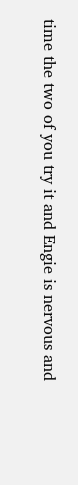time the two of you try it and Engie is nervous and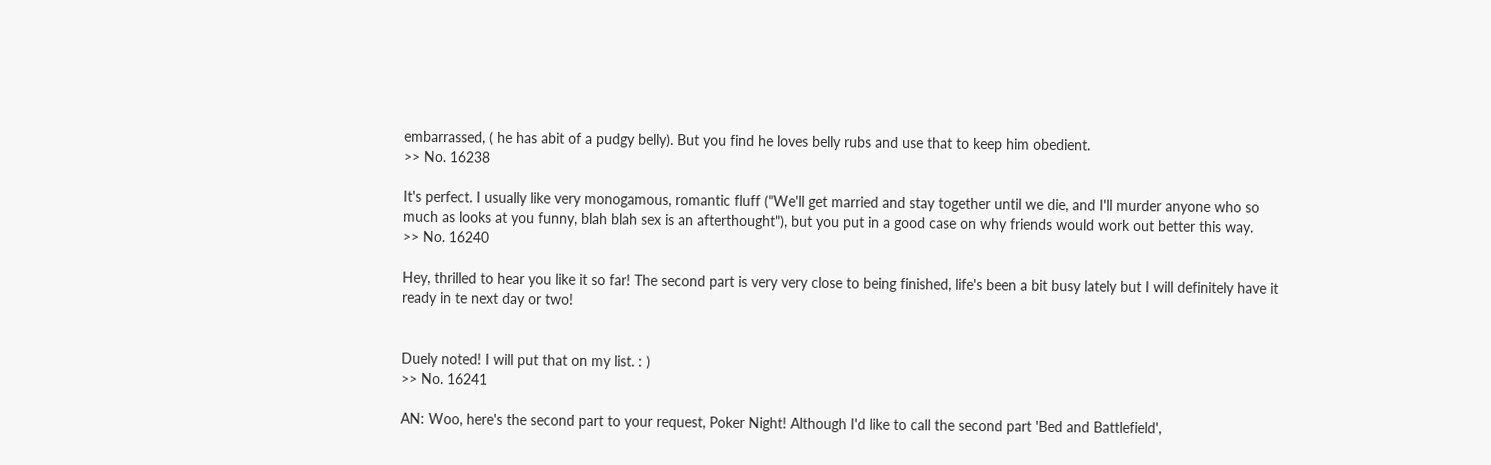embarrassed, ( he has abit of a pudgy belly). But you find he loves belly rubs and use that to keep him obedient.
>> No. 16238

It's perfect. I usually like very monogamous, romantic fluff ("We'll get married and stay together until we die, and I'll murder anyone who so much as looks at you funny, blah blah sex is an afterthought"), but you put in a good case on why friends would work out better this way.
>> No. 16240

Hey, thrilled to hear you like it so far! The second part is very very close to being finished, life's been a bit busy lately but I will definitely have it ready in te next day or two!


Duely noted! I will put that on my list. : )
>> No. 16241

AN: Woo, here's the second part to your request, Poker Night! Although I'd like to call the second part 'Bed and Battlefield',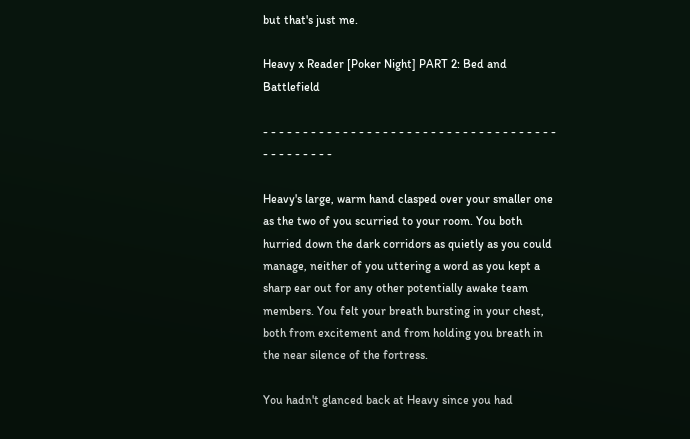but that's just me.

Heavy x Reader [Poker Night] PART 2: Bed and Battlefield

- - - - - - - - - - - - - - - - - - - - - - - - - - - - - - - - - - - - - - - - - - - - - -

Heavy's large, warm hand clasped over your smaller one as the two of you scurried to your room. You both hurried down the dark corridors as quietly as you could manage, neither of you uttering a word as you kept a sharp ear out for any other potentially awake team members. You felt your breath bursting in your chest, both from excitement and from holding you breath in the near silence of the fortress.

You hadn't glanced back at Heavy since you had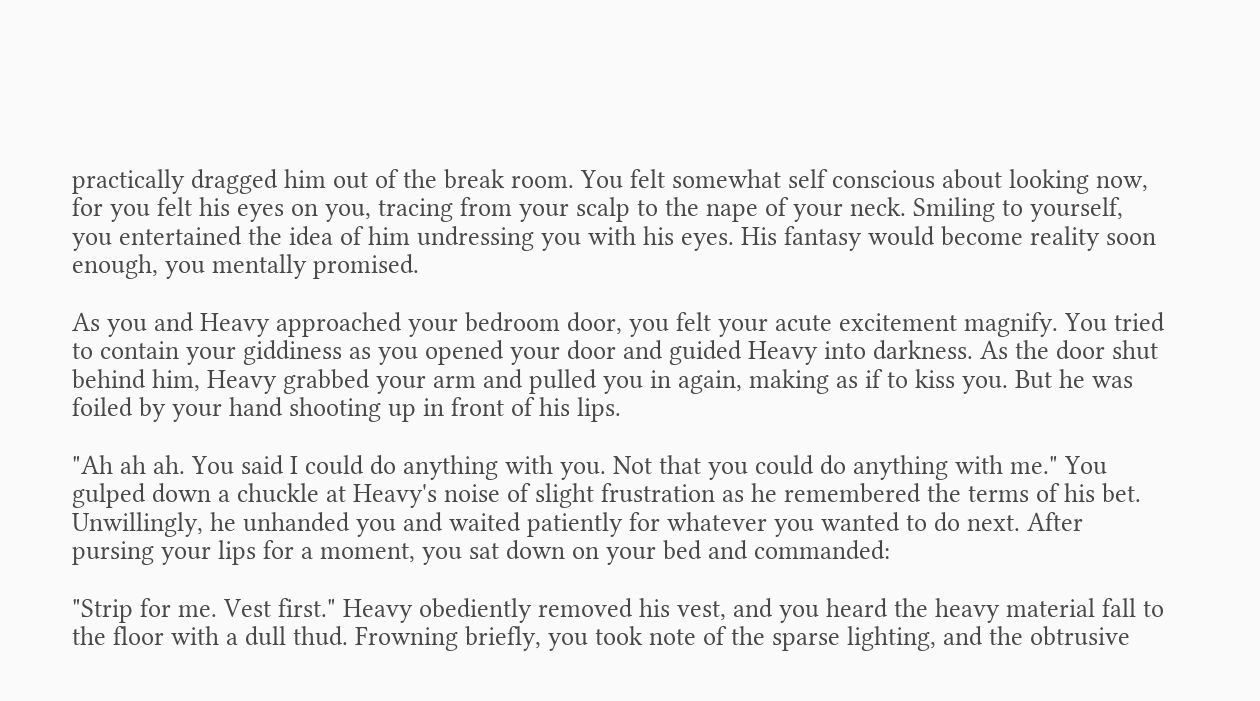practically dragged him out of the break room. You felt somewhat self conscious about looking now, for you felt his eyes on you, tracing from your scalp to the nape of your neck. Smiling to yourself, you entertained the idea of him undressing you with his eyes. His fantasy would become reality soon enough, you mentally promised.

As you and Heavy approached your bedroom door, you felt your acute excitement magnify. You tried to contain your giddiness as you opened your door and guided Heavy into darkness. As the door shut behind him, Heavy grabbed your arm and pulled you in again, making as if to kiss you. But he was foiled by your hand shooting up in front of his lips.

"Ah ah ah. You said I could do anything with you. Not that you could do anything with me." You gulped down a chuckle at Heavy's noise of slight frustration as he remembered the terms of his bet. Unwillingly, he unhanded you and waited patiently for whatever you wanted to do next. After pursing your lips for a moment, you sat down on your bed and commanded:

"Strip for me. Vest first." Heavy obediently removed his vest, and you heard the heavy material fall to the floor with a dull thud. Frowning briefly, you took note of the sparse lighting, and the obtrusive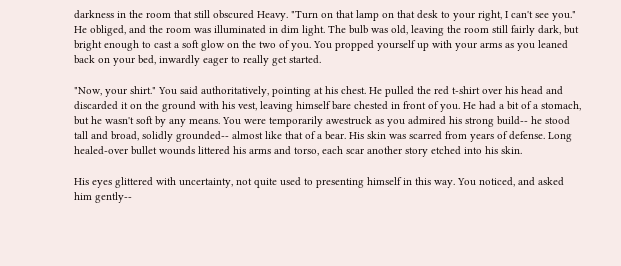darkness in the room that still obscured Heavy. "Turn on that lamp on that desk to your right, I can't see you." He obliged, and the room was illuminated in dim light. The bulb was old, leaving the room still fairly dark, but bright enough to cast a soft glow on the two of you. You propped yourself up with your arms as you leaned back on your bed, inwardly eager to really get started.

"Now, your shirt." You said authoritatively, pointing at his chest. He pulled the red t-shirt over his head and discarded it on the ground with his vest, leaving himself bare chested in front of you. He had a bit of a stomach, but he wasn't soft by any means. You were temporarily awestruck as you admired his strong build-- he stood tall and broad, solidly grounded-- almost like that of a bear. His skin was scarred from years of defense. Long healed-over bullet wounds littered his arms and torso, each scar another story etched into his skin.

His eyes glittered with uncertainty, not quite used to presenting himself in this way. You noticed, and asked him gently--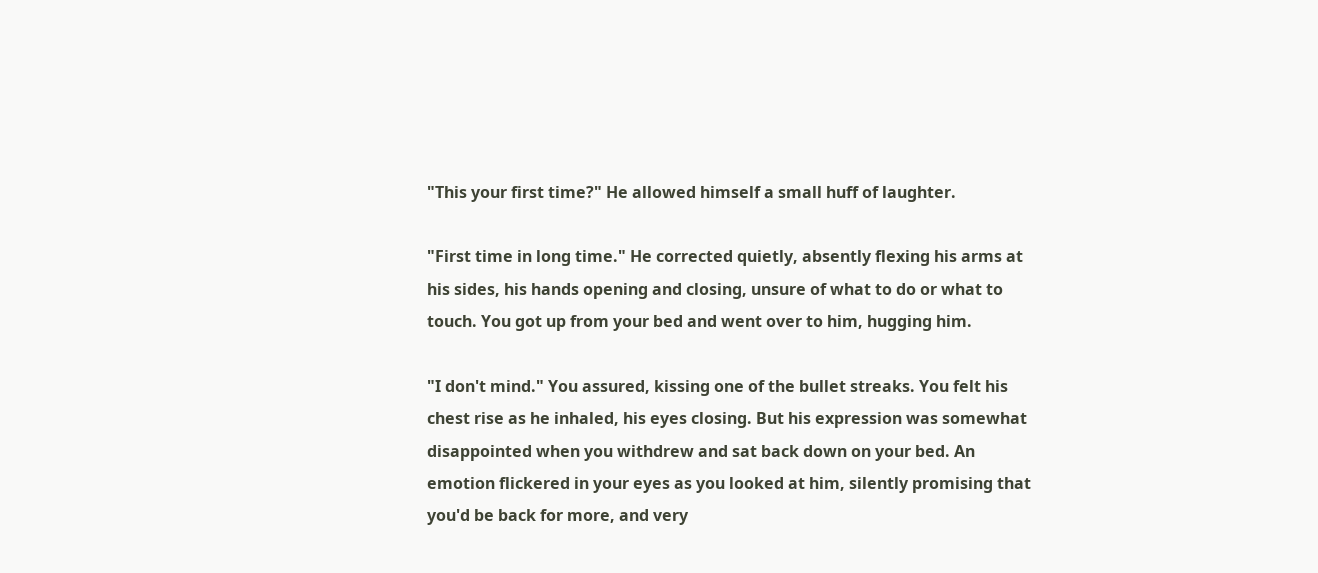"This your first time?" He allowed himself a small huff of laughter.

"First time in long time." He corrected quietly, absently flexing his arms at his sides, his hands opening and closing, unsure of what to do or what to touch. You got up from your bed and went over to him, hugging him.

"I don't mind." You assured, kissing one of the bullet streaks. You felt his chest rise as he inhaled, his eyes closing. But his expression was somewhat disappointed when you withdrew and sat back down on your bed. An emotion flickered in your eyes as you looked at him, silently promising that you'd be back for more, and very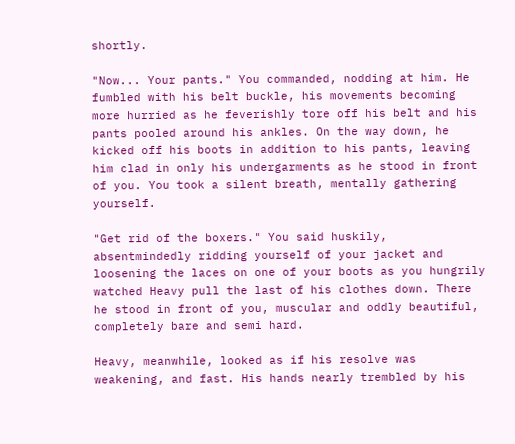shortly.

"Now... Your pants." You commanded, nodding at him. He fumbled with his belt buckle, his movements becoming more hurried as he feverishly tore off his belt and his pants pooled around his ankles. On the way down, he kicked off his boots in addition to his pants, leaving him clad in only his undergarments as he stood in front of you. You took a silent breath, mentally gathering yourself.

"Get rid of the boxers." You said huskily, absentmindedly ridding yourself of your jacket and loosening the laces on one of your boots as you hungrily watched Heavy pull the last of his clothes down. There he stood in front of you, muscular and oddly beautiful, completely bare and semi hard.

Heavy, meanwhile, looked as if his resolve was weakening, and fast. His hands nearly trembled by his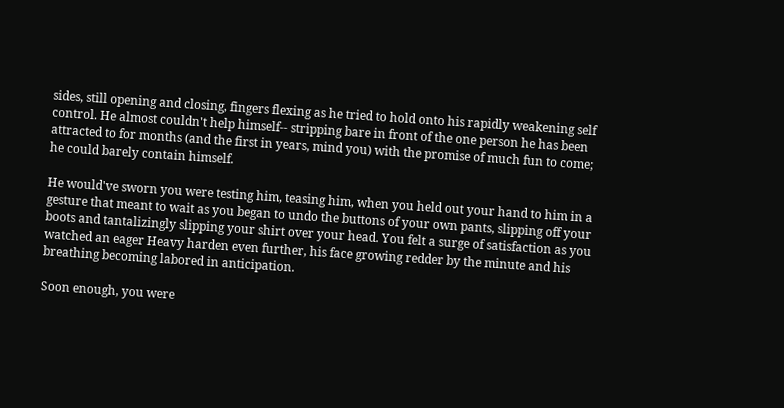sides, still opening and closing, fingers flexing as he tried to hold onto his rapidly weakening self control. He almost couldn't help himself-- stripping bare in front of the one person he has been attracted to for months (and the first in years, mind you) with the promise of much fun to come; he could barely contain himself.

He would've sworn you were testing him, teasing him, when you held out your hand to him in a gesture that meant to wait as you began to undo the buttons of your own pants, slipping off your boots and tantalizingly slipping your shirt over your head. You felt a surge of satisfaction as you watched an eager Heavy harden even further, his face growing redder by the minute and his breathing becoming labored in anticipation.

Soon enough, you were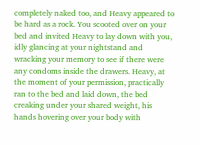completely naked too, and Heavy appeared to be hard as a rock. You scooted over on your bed and invited Heavy to lay down with you, idly glancing at your nightstand and wracking your memory to see if there were any condoms inside the drawers. Heavy, at the moment of your permission, practically ran to the bed and laid down, the bed creaking under your shared weight, his hands hovering over your body with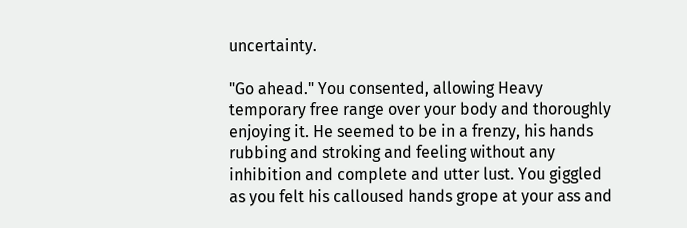uncertainty.

"Go ahead." You consented, allowing Heavy temporary free range over your body and thoroughly enjoying it. He seemed to be in a frenzy, his hands rubbing and stroking and feeling without any inhibition and complete and utter lust. You giggled as you felt his calloused hands grope at your ass and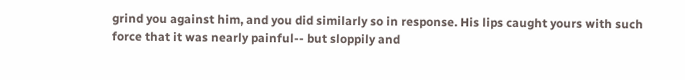grind you against him, and you did similarly so in response. His lips caught yours with such force that it was nearly painful-- but sloppily and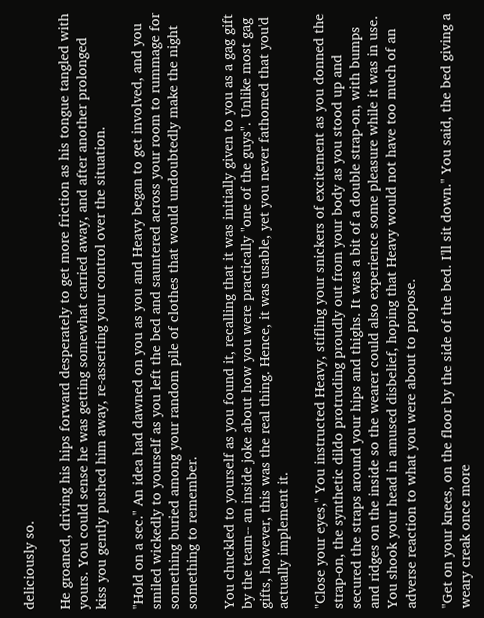deliciously so.

He groaned, driving his hips forward desperately to get more friction as his tongue tangled with yours. You could sense he was getting somewhat carried away, and after another prolonged kiss you gently pushed him away, re-asserting your control over the situation.

"Hold on a sec." An idea had dawned on you as you and Heavy began to get involved, and you smiled wickedly to yourself as you left the bed and sauntered across your room to rummage for something buried among your random pile of clothes that would undoubtedly make the night something to remember.

You chuckled to yourself as you found it, recalling that it was initially given to you as a gag gift by the team-- an inside joke about how you were practically "one of the guys". Unlike most gag gifts, however, this was the real thing. Hence, it was usable, yet you never fathomed that you'd actually implement it.

"Close your eyes," You instructed Heavy, stifling your snickers of excitement as you donned the strap-on, the synthetic dildo protruding proudly out from your body as you stood up and secured the straps around your hips and thighs. It was a bit of a double strap-on, with bumps and ridges on the inside so the wearer could also experience some pleasure while it was in use. You shook your head in amused disbelief, hoping that Heavy would not have too much of an adverse reaction to what you were about to propose.

"Get on your knees, on the floor by the side of the bed. I'll sit down." You said, the bed giving a weary creak once more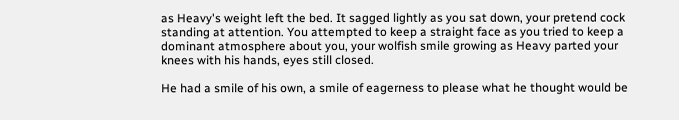as Heavy's weight left the bed. It sagged lightly as you sat down, your pretend cock standing at attention. You attempted to keep a straight face as you tried to keep a dominant atmosphere about you, your wolfish smile growing as Heavy parted your knees with his hands, eyes still closed.

He had a smile of his own, a smile of eagerness to please what he thought would be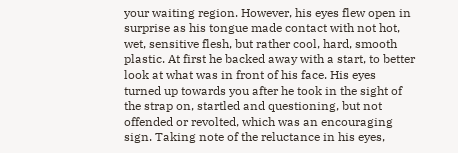your waiting region. However, his eyes flew open in surprise as his tongue made contact with not hot, wet, sensitive flesh, but rather cool, hard, smooth plastic. At first he backed away with a start, to better look at what was in front of his face. His eyes turned up towards you after he took in the sight of the strap on, startled and questioning, but not offended or revolted, which was an encouraging sign. Taking note of the reluctance in his eyes,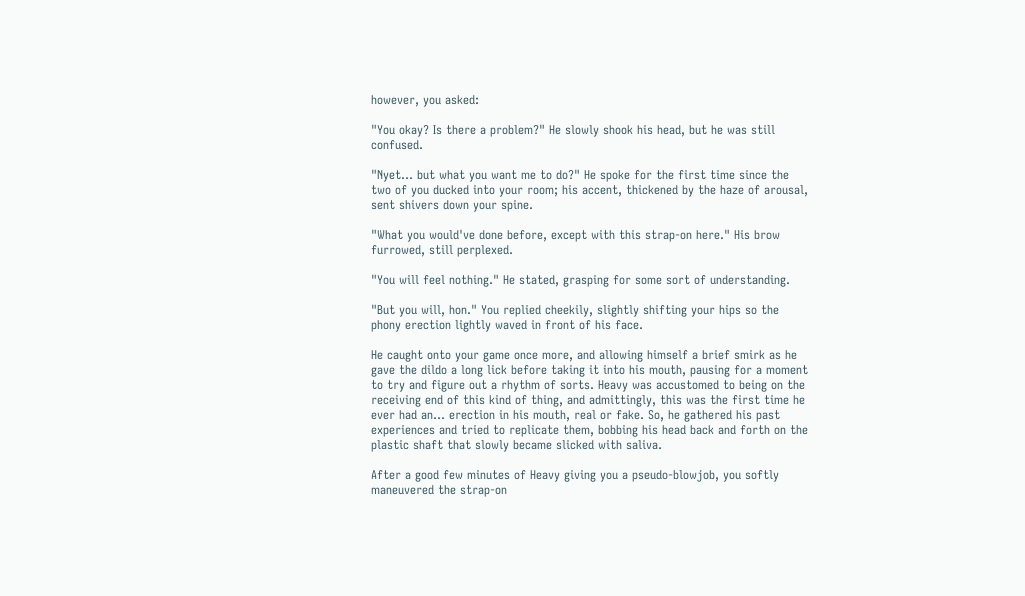however, you asked:

"You okay? Is there a problem?" He slowly shook his head, but he was still confused.

"Nyet... but what you want me to do?" He spoke for the first time since the two of you ducked into your room; his accent, thickened by the haze of arousal, sent shivers down your spine.

"What you would've done before, except with this strap-on here." His brow furrowed, still perplexed.

"You will feel nothing." He stated, grasping for some sort of understanding.

"But you will, hon." You replied cheekily, slightly shifting your hips so the phony erection lightly waved in front of his face.

He caught onto your game once more, and allowing himself a brief smirk as he gave the dildo a long lick before taking it into his mouth, pausing for a moment to try and figure out a rhythm of sorts. Heavy was accustomed to being on the receiving end of this kind of thing, and admittingly, this was the first time he ever had an... erection in his mouth, real or fake. So, he gathered his past experiences and tried to replicate them, bobbing his head back and forth on the plastic shaft that slowly became slicked with saliva.

After a good few minutes of Heavy giving you a pseudo-blowjob, you softly maneuvered the strap-on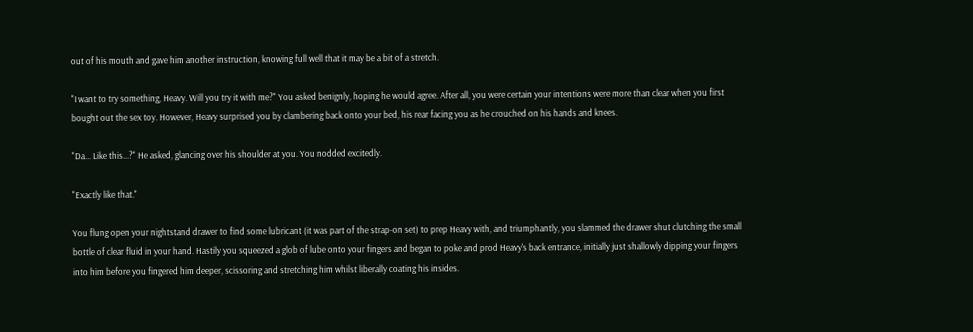out of his mouth and gave him another instruction, knowing full well that it may be a bit of a stretch.

"I want to try something, Heavy. Will you try it with me?" You asked benignly, hoping he would agree. After all, you were certain your intentions were more than clear when you first bought out the sex toy. However, Heavy surprised you by clambering back onto your bed, his rear facing you as he crouched on his hands and knees.

"Da... Like this...?" He asked, glancing over his shoulder at you. You nodded excitedly.

"Exactly like that."

You flung open your nightstand drawer to find some lubricant (it was part of the strap-on set) to prep Heavy with, and triumphantly, you slammed the drawer shut clutching the small bottle of clear fluid in your hand. Hastily you squeezed a glob of lube onto your fingers and began to poke and prod Heavy's back entrance, initially just shallowly dipping your fingers into him before you fingered him deeper, scissoring and stretching him whilst liberally coating his insides.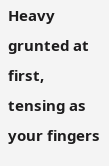Heavy grunted at first, tensing as your fingers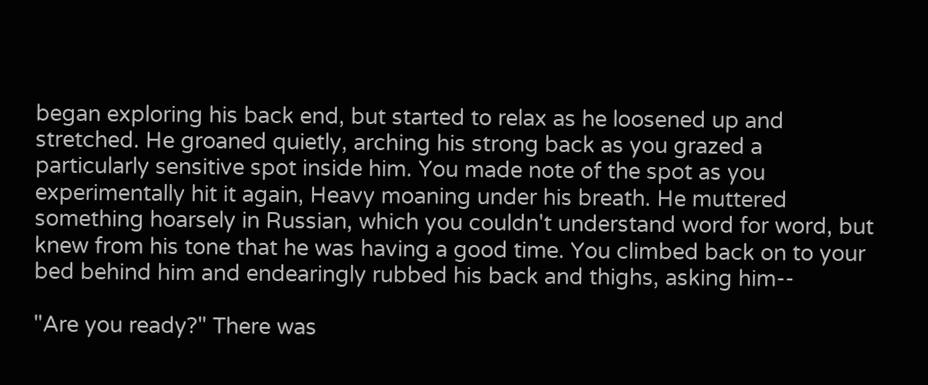began exploring his back end, but started to relax as he loosened up and stretched. He groaned quietly, arching his strong back as you grazed a particularly sensitive spot inside him. You made note of the spot as you experimentally hit it again, Heavy moaning under his breath. He muttered something hoarsely in Russian, which you couldn't understand word for word, but knew from his tone that he was having a good time. You climbed back on to your bed behind him and endearingly rubbed his back and thighs, asking him--

"Are you ready?" There was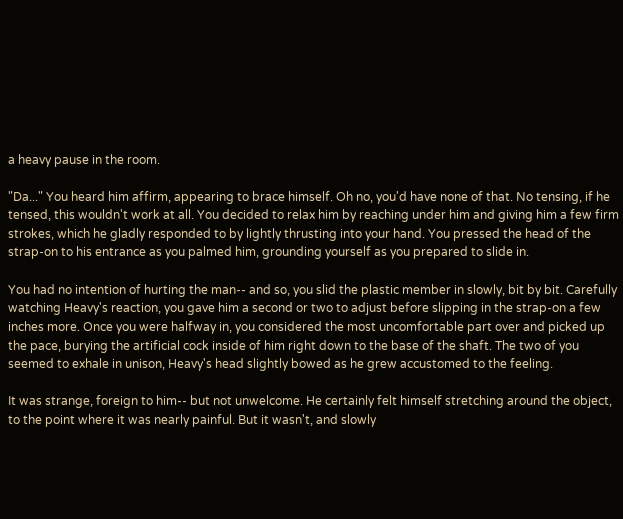a heavy pause in the room.

"Da..." You heard him affirm, appearing to brace himself. Oh no, you'd have none of that. No tensing, if he tensed, this wouldn't work at all. You decided to relax him by reaching under him and giving him a few firm strokes, which he gladly responded to by lightly thrusting into your hand. You pressed the head of the strap-on to his entrance as you palmed him, grounding yourself as you prepared to slide in.

You had no intention of hurting the man-- and so, you slid the plastic member in slowly, bit by bit. Carefully watching Heavy's reaction, you gave him a second or two to adjust before slipping in the strap-on a few inches more. Once you were halfway in, you considered the most uncomfortable part over and picked up the pace, burying the artificial cock inside of him right down to the base of the shaft. The two of you seemed to exhale in unison, Heavy's head slightly bowed as he grew accustomed to the feeling.

It was strange, foreign to him-- but not unwelcome. He certainly felt himself stretching around the object, to the point where it was nearly painful. But it wasn't, and slowly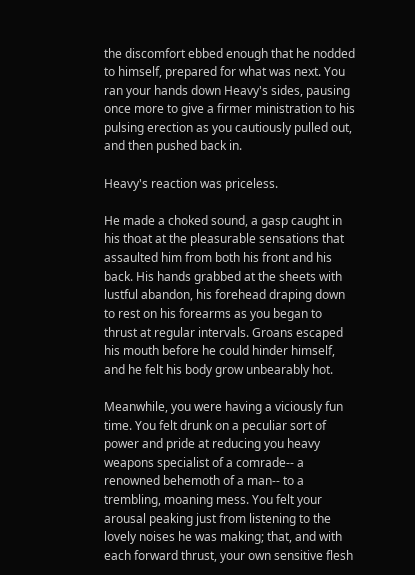the discomfort ebbed enough that he nodded to himself, prepared for what was next. You ran your hands down Heavy's sides, pausing once more to give a firmer ministration to his pulsing erection as you cautiously pulled out, and then pushed back in.

Heavy's reaction was priceless.

He made a choked sound, a gasp caught in his thoat at the pleasurable sensations that assaulted him from both his front and his back. His hands grabbed at the sheets with lustful abandon, his forehead draping down to rest on his forearms as you began to thrust at regular intervals. Groans escaped his mouth before he could hinder himself, and he felt his body grow unbearably hot.

Meanwhile, you were having a viciously fun time. You felt drunk on a peculiar sort of power and pride at reducing you heavy weapons specialist of a comrade-- a renowned behemoth of a man-- to a trembling, moaning mess. You felt your arousal peaking just from listening to the lovely noises he was making; that, and with each forward thrust, your own sensitive flesh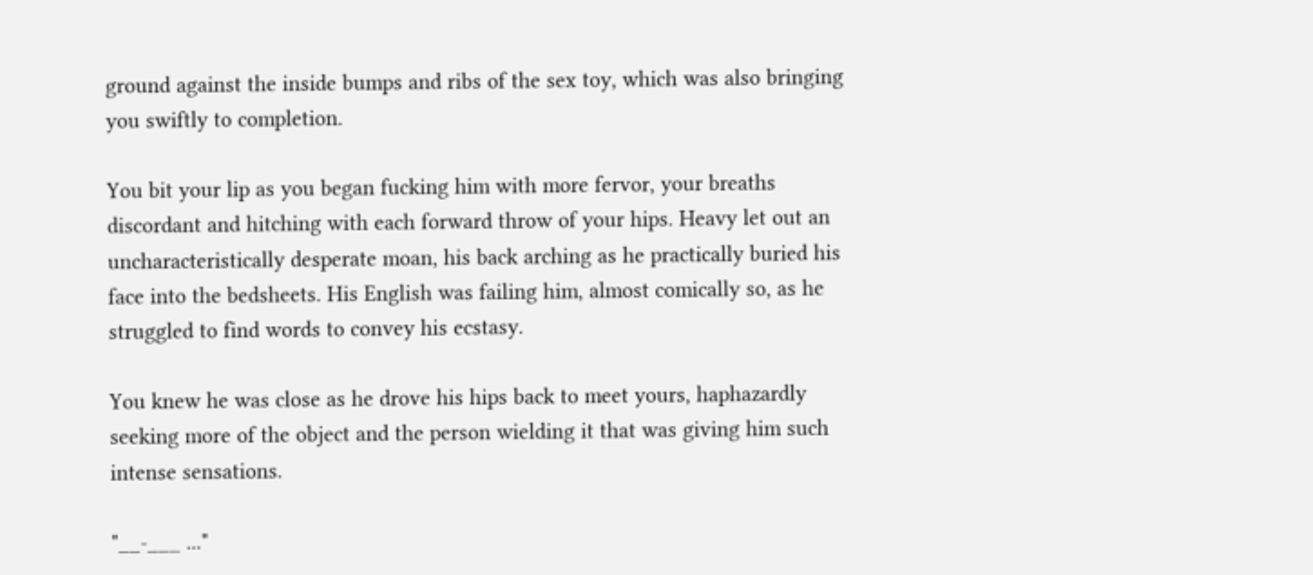ground against the inside bumps and ribs of the sex toy, which was also bringing you swiftly to completion.

You bit your lip as you began fucking him with more fervor, your breaths discordant and hitching with each forward throw of your hips. Heavy let out an uncharacteristically desperate moan, his back arching as he practically buried his face into the bedsheets. His English was failing him, almost comically so, as he struggled to find words to convey his ecstasy.

You knew he was close as he drove his hips back to meet yours, haphazardly seeking more of the object and the person wielding it that was giving him such intense sensations.

"__-___ ..."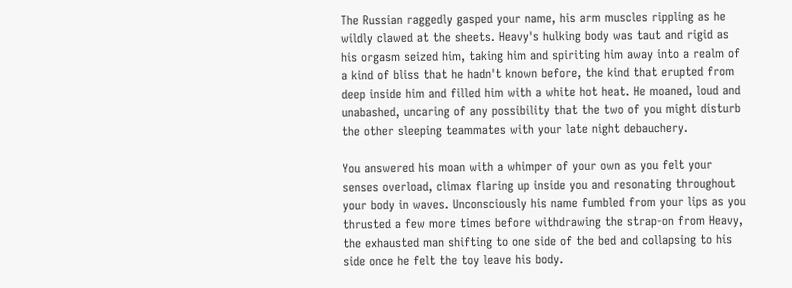The Russian raggedly gasped your name, his arm muscles rippling as he wildly clawed at the sheets. Heavy's hulking body was taut and rigid as his orgasm seized him, taking him and spiriting him away into a realm of a kind of bliss that he hadn't known before, the kind that erupted from deep inside him and filled him with a white hot heat. He moaned, loud and unabashed, uncaring of any possibility that the two of you might disturb the other sleeping teammates with your late night debauchery.

You answered his moan with a whimper of your own as you felt your senses overload, climax flaring up inside you and resonating throughout your body in waves. Unconsciously his name fumbled from your lips as you thrusted a few more times before withdrawing the strap-on from Heavy, the exhausted man shifting to one side of the bed and collapsing to his side once he felt the toy leave his body.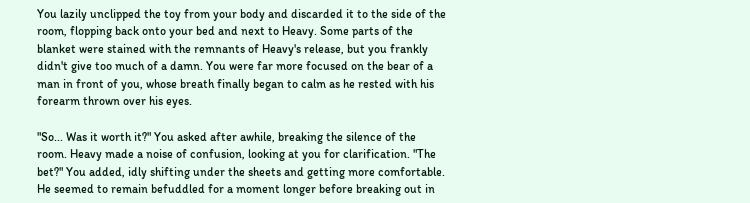You lazily unclipped the toy from your body and discarded it to the side of the room, flopping back onto your bed and next to Heavy. Some parts of the blanket were stained with the remnants of Heavy's release, but you frankly didn't give too much of a damn. You were far more focused on the bear of a man in front of you, whose breath finally began to calm as he rested with his forearm thrown over his eyes.

"So... Was it worth it?" You asked after awhile, breaking the silence of the room. Heavy made a noise of confusion, looking at you for clarification. "The bet?" You added, idly shifting under the sheets and getting more comfortable. He seemed to remain befuddled for a moment longer before breaking out in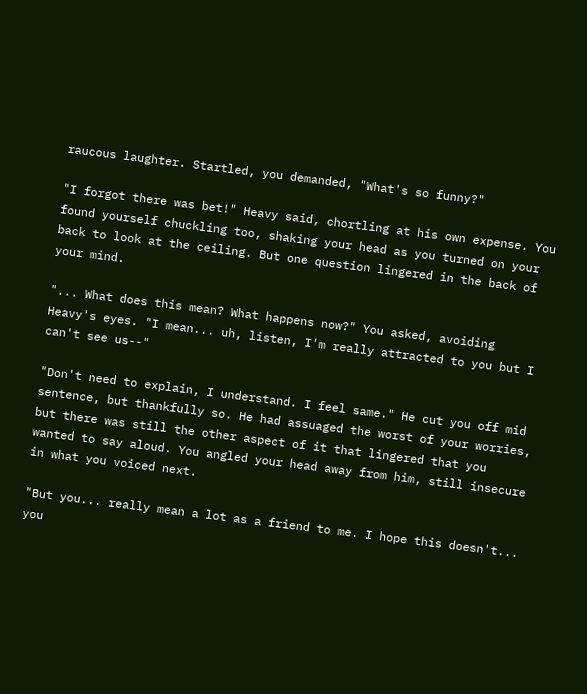raucous laughter. Startled, you demanded, "What's so funny?"

"I forgot there was bet!" Heavy said, chortling at his own expense. You found yourself chuckling too, shaking your head as you turned on your back to look at the ceiling. But one question lingered in the back of your mind.

"... What does this mean? What happens now?" You asked, avoiding Heavy's eyes. "I mean... uh, listen, I'm really attracted to you but I can't see us--"

"Don't need to explain, I understand. I feel same." He cut you off mid sentence, but thankfully so. He had assuaged the worst of your worries, but there was still the other aspect of it that lingered that you wanted to say aloud. You angled your head away from him, still insecure in what you voiced next.

"But you... really mean a lot as a friend to me. I hope this doesn't... you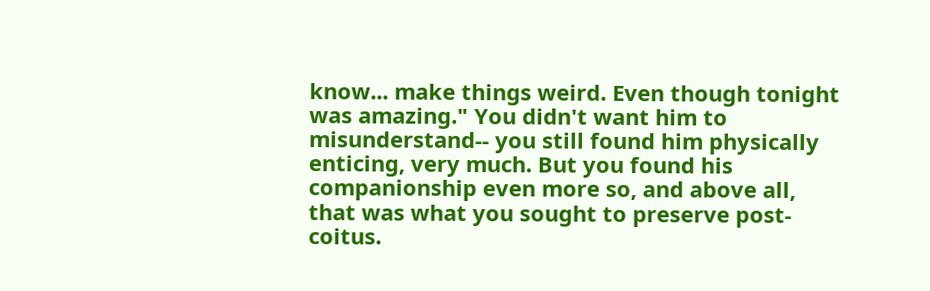know... make things weird. Even though tonight was amazing." You didn't want him to misunderstand-- you still found him physically enticing, very much. But you found his companionship even more so, and above all, that was what you sought to preserve post-coitus.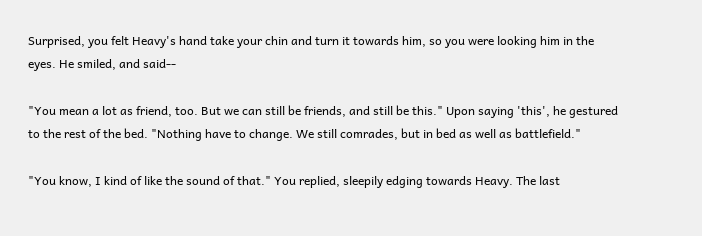Surprised, you felt Heavy's hand take your chin and turn it towards him, so you were looking him in the eyes. He smiled, and said--

"You mean a lot as friend, too. But we can still be friends, and still be this." Upon saying 'this', he gestured to the rest of the bed. "Nothing have to change. We still comrades, but in bed as well as battlefield."

"You know, I kind of like the sound of that." You replied, sleepily edging towards Heavy. The last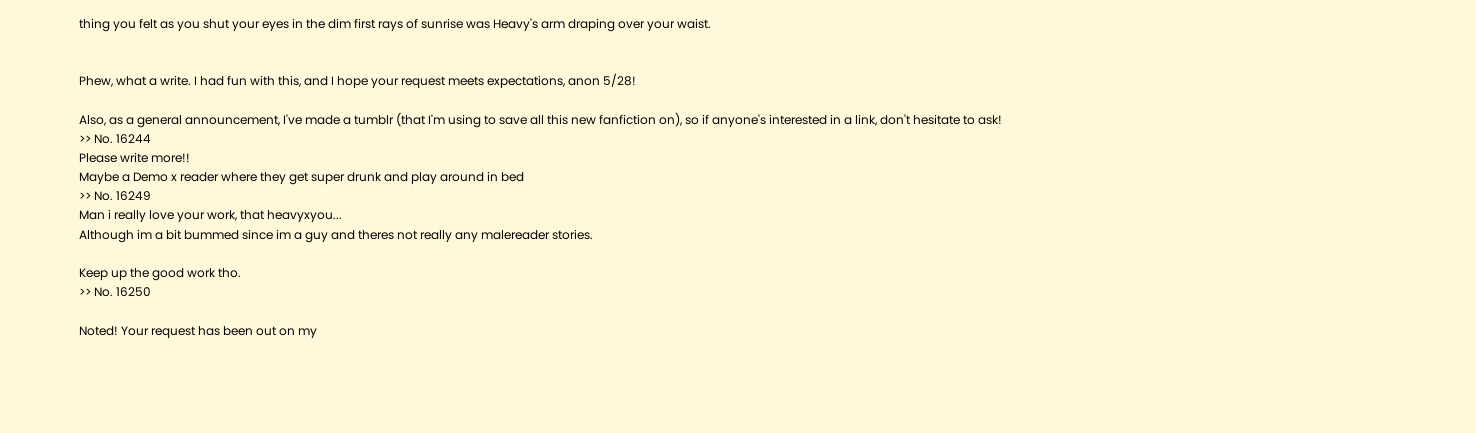thing you felt as you shut your eyes in the dim first rays of sunrise was Heavy's arm draping over your waist.


Phew, what a write. I had fun with this, and I hope your request meets expectations, anon 5/28!

Also, as a general announcement, I've made a tumblr (that I'm using to save all this new fanfiction on), so if anyone's interested in a link, don't hesitate to ask!
>> No. 16244
Please write more!!
Maybe a Demo x reader where they get super drunk and play around in bed
>> No. 16249
Man i really love your work, that heavyxyou...
Although im a bit bummed since im a guy and theres not really any malereader stories.

Keep up the good work tho.
>> No. 16250

Noted! Your request has been out on my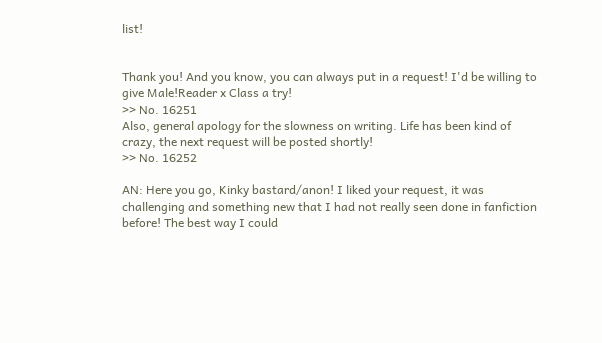list!


Thank you! And you know, you can always put in a request! I'd be willing to give Male!Reader x Class a try!
>> No. 16251
Also, general apology for the slowness on writing. Life has been kind of crazy, the next request will be posted shortly!
>> No. 16252

AN: Here you go, Kinky bastard/anon! I liked your request, it was challenging and something new that I had not really seen done in fanfiction before! The best way I could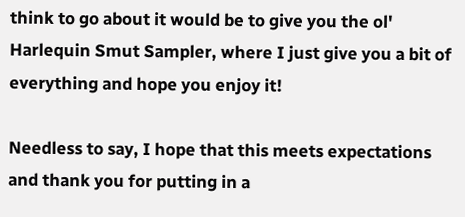think to go about it would be to give you the ol' Harlequin Smut Sampler, where I just give you a bit of everything and hope you enjoy it!

Needless to say, I hope that this meets expectations and thank you for putting in a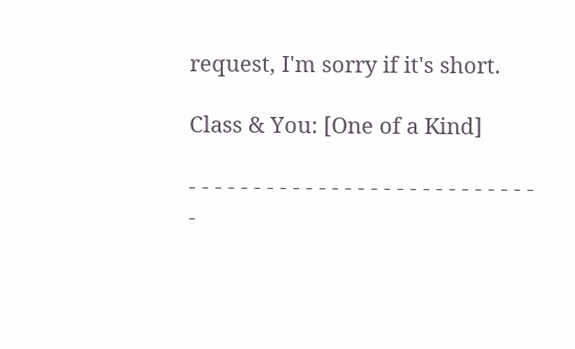request, I'm sorry if it's short.

Class & You: [One of a Kind]

- - - - - - - - - - - - - - - - - - - - - - - - - - - -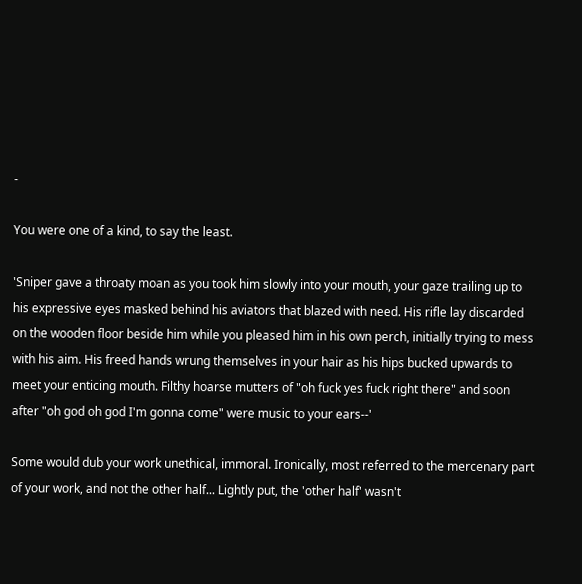-

You were one of a kind, to say the least.

'Sniper gave a throaty moan as you took him slowly into your mouth, your gaze trailing up to his expressive eyes masked behind his aviators that blazed with need. His rifle lay discarded on the wooden floor beside him while you pleased him in his own perch, initially trying to mess with his aim. His freed hands wrung themselves in your hair as his hips bucked upwards to meet your enticing mouth. Filthy hoarse mutters of "oh fuck yes fuck right there" and soon after "oh god oh god I'm gonna come" were music to your ears--'

Some would dub your work unethical, immoral. Ironically, most referred to the mercenary part of your work, and not the other half... Lightly put, the 'other half' wasn't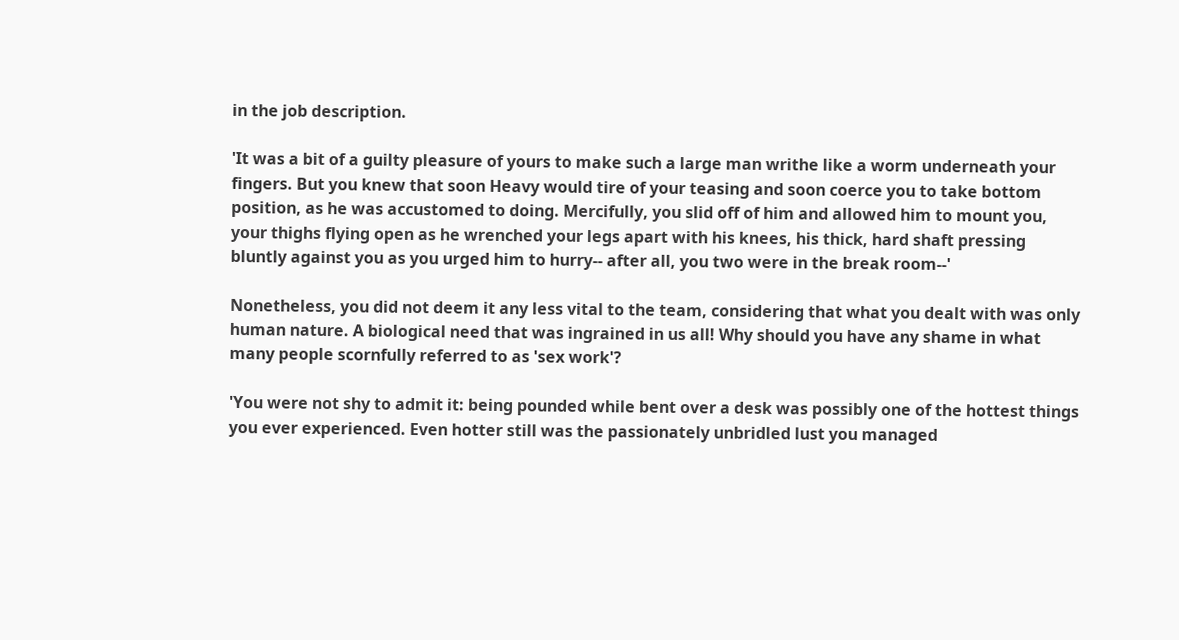in the job description.

'It was a bit of a guilty pleasure of yours to make such a large man writhe like a worm underneath your fingers. But you knew that soon Heavy would tire of your teasing and soon coerce you to take bottom position, as he was accustomed to doing. Mercifully, you slid off of him and allowed him to mount you, your thighs flying open as he wrenched your legs apart with his knees, his thick, hard shaft pressing bluntly against you as you urged him to hurry-- after all, you two were in the break room--'

Nonetheless, you did not deem it any less vital to the team, considering that what you dealt with was only human nature. A biological need that was ingrained in us all! Why should you have any shame in what many people scornfully referred to as 'sex work'?

'You were not shy to admit it: being pounded while bent over a desk was possibly one of the hottest things you ever experienced. Even hotter still was the passionately unbridled lust you managed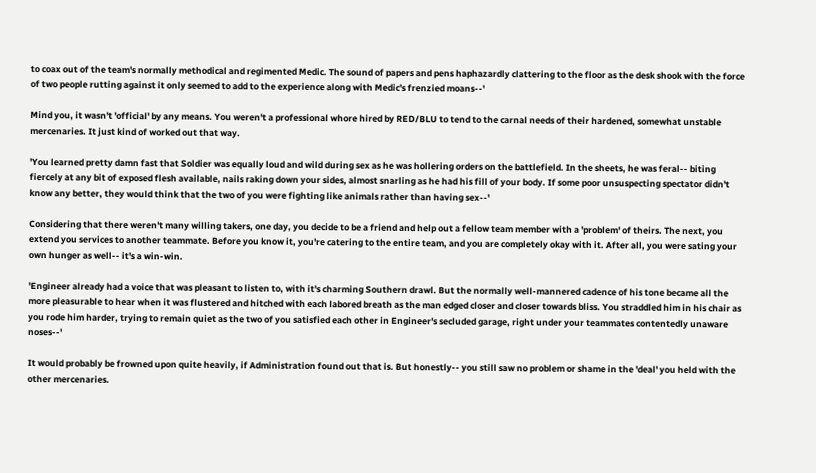to coax out of the team's normally methodical and regimented Medic. The sound of papers and pens haphazardly clattering to the floor as the desk shook with the force of two people rutting against it only seemed to add to the experience along with Medic's frenzied moans--'

Mind you, it wasn't 'official' by any means. You weren't a professional whore hired by RED/BLU to tend to the carnal needs of their hardened, somewhat unstable mercenaries. It just kind of worked out that way.

'You learned pretty damn fast that Soldier was equally loud and wild during sex as he was hollering orders on the battlefield. In the sheets, he was feral-- biting fiercely at any bit of exposed flesh available, nails raking down your sides, almost snarling as he had his fill of your body. If some poor unsuspecting spectator didn't know any better, they would think that the two of you were fighting like animals rather than having sex--'

Considering that there weren't many willing takers, one day, you decide to be a friend and help out a fellow team member with a 'problem' of theirs. The next, you extend you services to another teammate. Before you know it, you're catering to the entire team, and you are completely okay with it. After all, you were sating your own hunger as well-- it's a win-win.

'Engineer already had a voice that was pleasant to listen to, with it's charming Southern drawl. But the normally well-mannered cadence of his tone became all the more pleasurable to hear when it was flustered and hitched with each labored breath as the man edged closer and closer towards bliss. You straddled him in his chair as you rode him harder, trying to remain quiet as the two of you satisfied each other in Engineer's secluded garage, right under your teammates contentedly unaware noses--'

It would probably be frowned upon quite heavily, if Administration found out that is. But honestly-- you still saw no problem or shame in the 'deal' you held with the other mercenaries.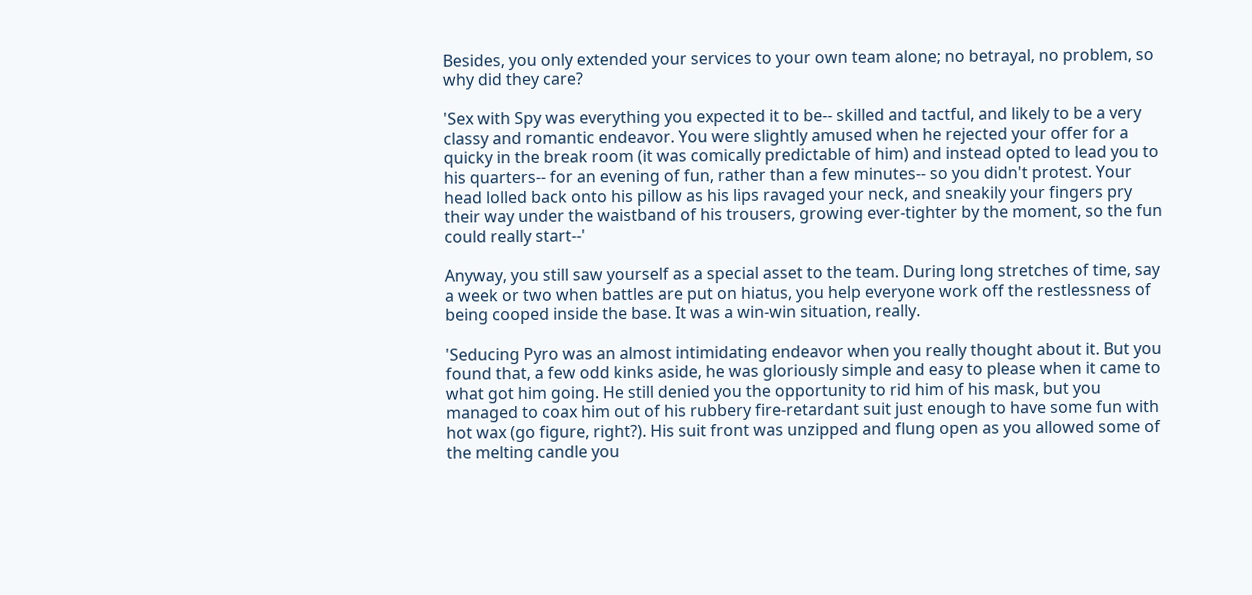Besides, you only extended your services to your own team alone; no betrayal, no problem, so why did they care?

'Sex with Spy was everything you expected it to be-- skilled and tactful, and likely to be a very classy and romantic endeavor. You were slightly amused when he rejected your offer for a quicky in the break room (it was comically predictable of him) and instead opted to lead you to his quarters-- for an evening of fun, rather than a few minutes-- so you didn't protest. Your head lolled back onto his pillow as his lips ravaged your neck, and sneakily your fingers pry their way under the waistband of his trousers, growing ever-tighter by the moment, so the fun could really start--'

Anyway, you still saw yourself as a special asset to the team. During long stretches of time, say a week or two when battles are put on hiatus, you help everyone work off the restlessness of being cooped inside the base. It was a win-win situation, really.

'Seducing Pyro was an almost intimidating endeavor when you really thought about it. But you found that, a few odd kinks aside, he was gloriously simple and easy to please when it came to what got him going. He still denied you the opportunity to rid him of his mask, but you managed to coax him out of his rubbery fire-retardant suit just enough to have some fun with hot wax (go figure, right?). His suit front was unzipped and flung open as you allowed some of the melting candle you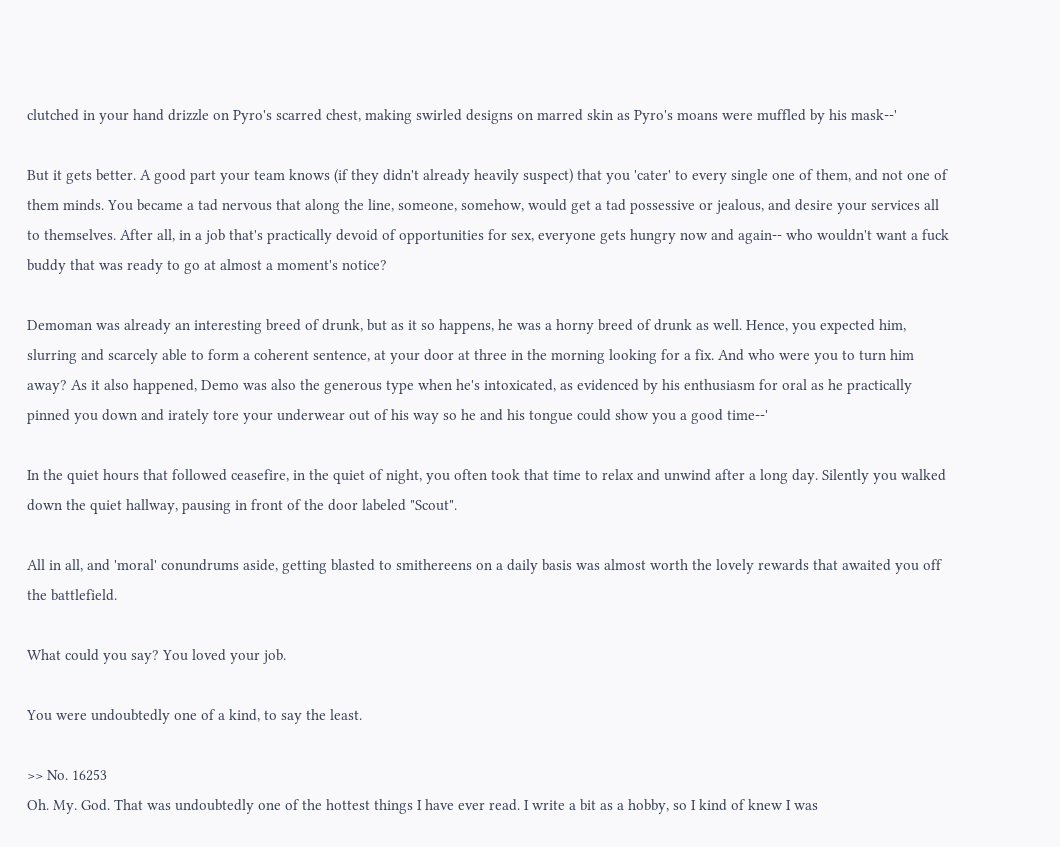clutched in your hand drizzle on Pyro's scarred chest, making swirled designs on marred skin as Pyro's moans were muffled by his mask--'

But it gets better. A good part your team knows (if they didn't already heavily suspect) that you 'cater' to every single one of them, and not one of them minds. You became a tad nervous that along the line, someone, somehow, would get a tad possessive or jealous, and desire your services all to themselves. After all, in a job that's practically devoid of opportunities for sex, everyone gets hungry now and again-- who wouldn't want a fuck buddy that was ready to go at almost a moment's notice?

Demoman was already an interesting breed of drunk, but as it so happens, he was a horny breed of drunk as well. Hence, you expected him, slurring and scarcely able to form a coherent sentence, at your door at three in the morning looking for a fix. And who were you to turn him away? As it also happened, Demo was also the generous type when he's intoxicated, as evidenced by his enthusiasm for oral as he practically pinned you down and irately tore your underwear out of his way so he and his tongue could show you a good time--'

In the quiet hours that followed ceasefire, in the quiet of night, you often took that time to relax and unwind after a long day. Silently you walked down the quiet hallway, pausing in front of the door labeled "Scout".

All in all, and 'moral' conundrums aside, getting blasted to smithereens on a daily basis was almost worth the lovely rewards that awaited you off the battlefield.

What could you say? You loved your job.

You were undoubtedly one of a kind, to say the least.

>> No. 16253
Oh. My. God. That was undoubtedly one of the hottest things I have ever read. I write a bit as a hobby, so I kind of knew I was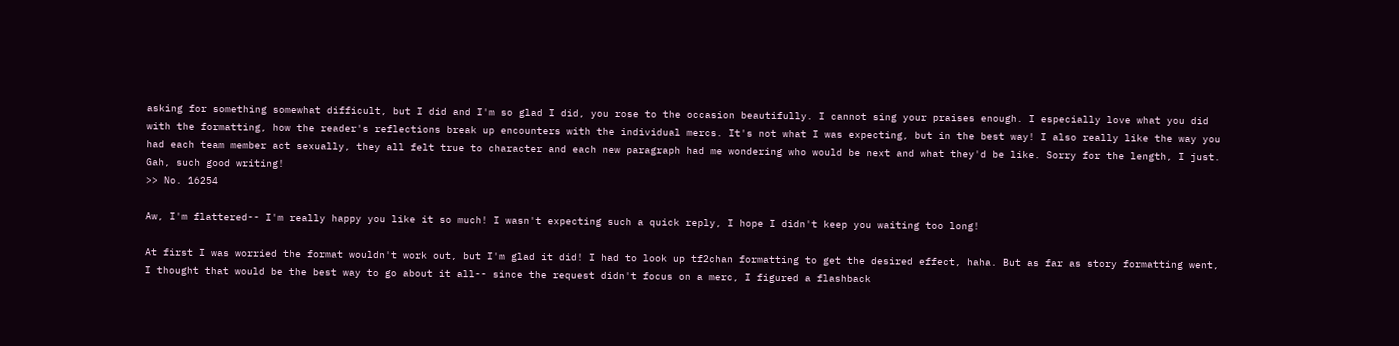asking for something somewhat difficult, but I did and I'm so glad I did, you rose to the occasion beautifully. I cannot sing your praises enough. I especially love what you did with the formatting, how the reader's reflections break up encounters with the individual mercs. It's not what I was expecting, but in the best way! I also really like the way you had each team member act sexually, they all felt true to character and each new paragraph had me wondering who would be next and what they'd be like. Sorry for the length, I just. Gah, such good writing!
>> No. 16254

Aw, I'm flattered-- I'm really happy you like it so much! I wasn't expecting such a quick reply, I hope I didn't keep you waiting too long!

At first I was worried the format wouldn't work out, but I'm glad it did! I had to look up tf2chan formatting to get the desired effect, haha. But as far as story formatting went, I thought that would be the best way to go about it all-- since the request didn't focus on a merc, I figured a flashback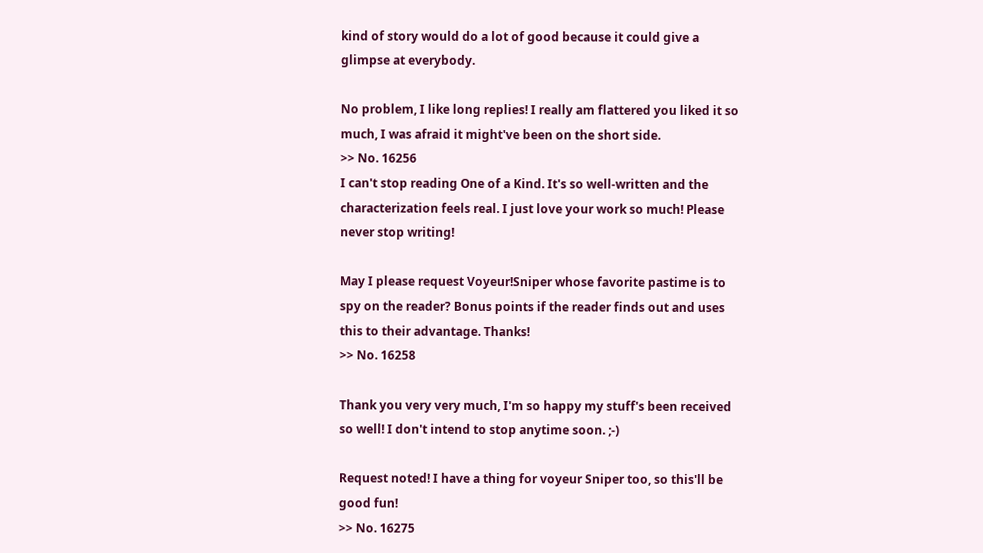kind of story would do a lot of good because it could give a glimpse at everybody.

No problem, I like long replies! I really am flattered you liked it so much, I was afraid it might've been on the short side.
>> No. 16256
I can't stop reading One of a Kind. It's so well-written and the characterization feels real. I just love your work so much! Please never stop writing!

May I please request Voyeur!Sniper whose favorite pastime is to spy on the reader? Bonus points if the reader finds out and uses this to their advantage. Thanks!
>> No. 16258

Thank you very very much, I'm so happy my stuff's been received so well! I don't intend to stop anytime soon. ;-)

Request noted! I have a thing for voyeur Sniper too, so this'll be good fun!
>> No. 16275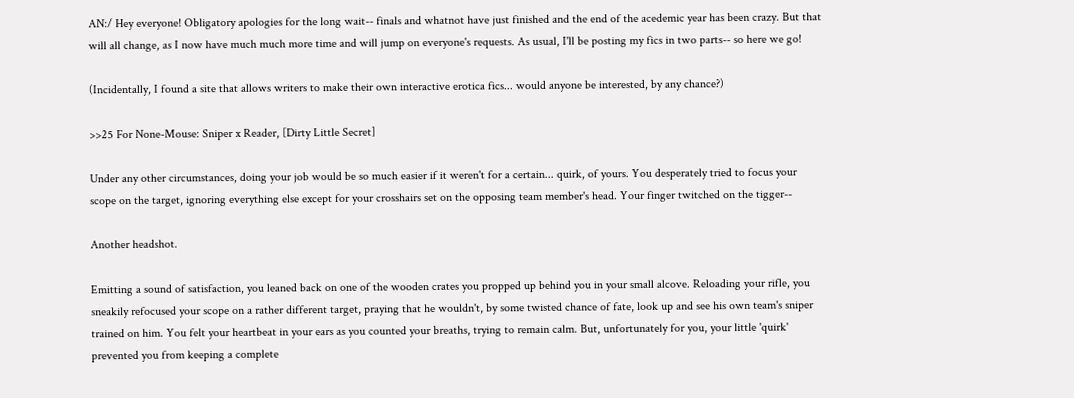AN:/ Hey everyone! Obligatory apologies for the long wait-- finals and whatnot have just finished and the end of the acedemic year has been crazy. But that will all change, as I now have much much more time and will jump on everyone's requests. As usual, I'll be posting my fics in two parts-- so here we go!

(Incidentally, I found a site that allows writers to make their own interactive erotica fics... would anyone be interested, by any chance?)

>>25 For None-Mouse: Sniper x Reader, [Dirty Little Secret]

Under any other circumstances, doing your job would be so much easier if it weren't for a certain... quirk, of yours. You desperately tried to focus your scope on the target, ignoring everything else except for your crosshairs set on the opposing team member's head. Your finger twitched on the tigger--

Another headshot.

Emitting a sound of satisfaction, you leaned back on one of the wooden crates you propped up behind you in your small alcove. Reloading your rifle, you sneakily refocused your scope on a rather different target, praying that he wouldn't, by some twisted chance of fate, look up and see his own team's sniper trained on him. You felt your heartbeat in your ears as you counted your breaths, trying to remain calm. But, unfortunately for you, your little 'quirk' prevented you from keeping a complete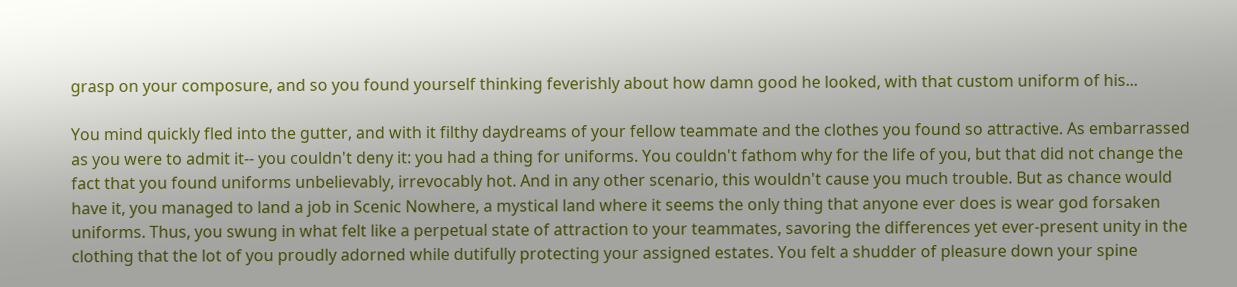grasp on your composure, and so you found yourself thinking feverishly about how damn good he looked, with that custom uniform of his...

You mind quickly fled into the gutter, and with it filthy daydreams of your fellow teammate and the clothes you found so attractive. As embarrassed as you were to admit it-- you couldn't deny it: you had a thing for uniforms. You couldn't fathom why for the life of you, but that did not change the fact that you found uniforms unbelievably, irrevocably hot. And in any other scenario, this wouldn't cause you much trouble. But as chance would have it, you managed to land a job in Scenic Nowhere, a mystical land where it seems the only thing that anyone ever does is wear god forsaken uniforms. Thus, you swung in what felt like a perpetual state of attraction to your teammates, savoring the differences yet ever-present unity in the clothing that the lot of you proudly adorned while dutifully protecting your assigned estates. You felt a shudder of pleasure down your spine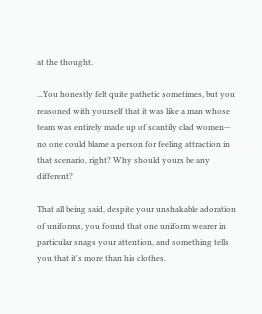at the thought.

...You honestly felt quite pathetic sometimes, but you reasoned with yourself that it was like a man whose team was entirely made up of scantily clad women-- no one could blame a person for feeling attraction in that scenario, right? Why should yours be any different?

That all being said, despite your unshakable adoration of uniforms, you found that one uniform wearer in particular snags your attention, and something tells you that it's more than his clothes.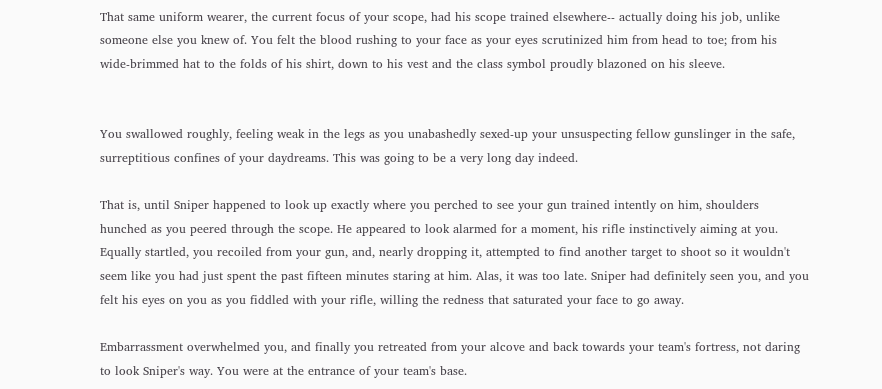That same uniform wearer, the current focus of your scope, had his scope trained elsewhere-- actually doing his job, unlike someone else you knew of. You felt the blood rushing to your face as your eyes scrutinized him from head to toe; from his wide-brimmed hat to the folds of his shirt, down to his vest and the class symbol proudly blazoned on his sleeve.


You swallowed roughly, feeling weak in the legs as you unabashedly sexed-up your unsuspecting fellow gunslinger in the safe, surreptitious confines of your daydreams. This was going to be a very long day indeed.

That is, until Sniper happened to look up exactly where you perched to see your gun trained intently on him, shoulders hunched as you peered through the scope. He appeared to look alarmed for a moment, his rifle instinctively aiming at you. Equally startled, you recoiled from your gun, and, nearly dropping it, attempted to find another target to shoot so it wouldn't seem like you had just spent the past fifteen minutes staring at him. Alas, it was too late. Sniper had definitely seen you, and you felt his eyes on you as you fiddled with your rifle, willing the redness that saturated your face to go away.

Embarrassment overwhelmed you, and finally you retreated from your alcove and back towards your team's fortress, not daring to look Sniper's way. You were at the entrance of your team's base.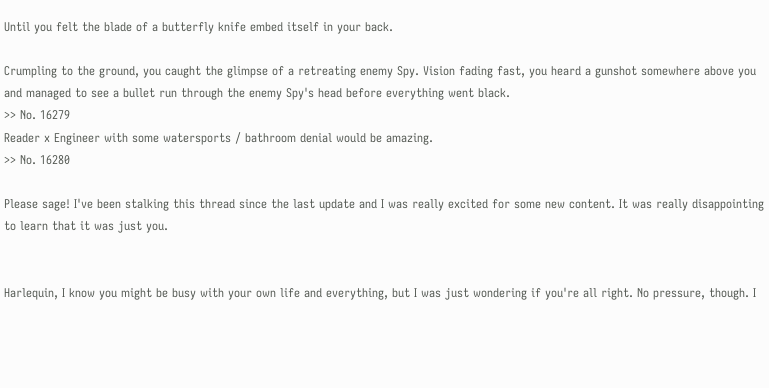Until you felt the blade of a butterfly knife embed itself in your back.

Crumpling to the ground, you caught the glimpse of a retreating enemy Spy. Vision fading fast, you heard a gunshot somewhere above you and managed to see a bullet run through the enemy Spy's head before everything went black.
>> No. 16279
Reader x Engineer with some watersports / bathroom denial would be amazing.
>> No. 16280

Please sage! I've been stalking this thread since the last update and I was really excited for some new content. It was really disappointing to learn that it was just you.


Harlequin, I know you might be busy with your own life and everything, but I was just wondering if you're all right. No pressure, though. I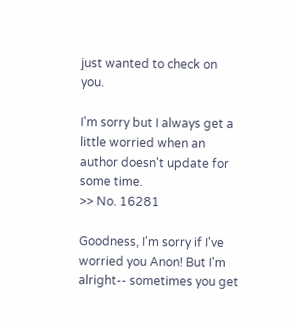just wanted to check on you.

I'm sorry but I always get a little worried when an author doesn't update for some time.
>> No. 16281

Goodness, I'm sorry if I've worried you Anon! But I'm alright-- sometimes you get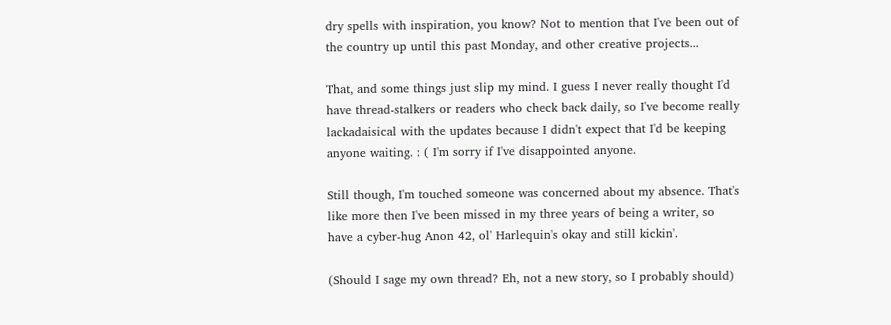dry spells with inspiration, you know? Not to mention that I've been out of the country up until this past Monday, and other creative projects...

That, and some things just slip my mind. I guess I never really thought I'd have thread-stalkers or readers who check back daily, so I've become really lackadaisical with the updates because I didn't expect that I'd be keeping anyone waiting. : ( I'm sorry if I've disappointed anyone.

Still though, I'm touched someone was concerned about my absence. That's like more then I've been missed in my three years of being a writer, so have a cyber-hug Anon 42, ol' Harlequin's okay and still kickin'.

(Should I sage my own thread? Eh, not a new story, so I probably should)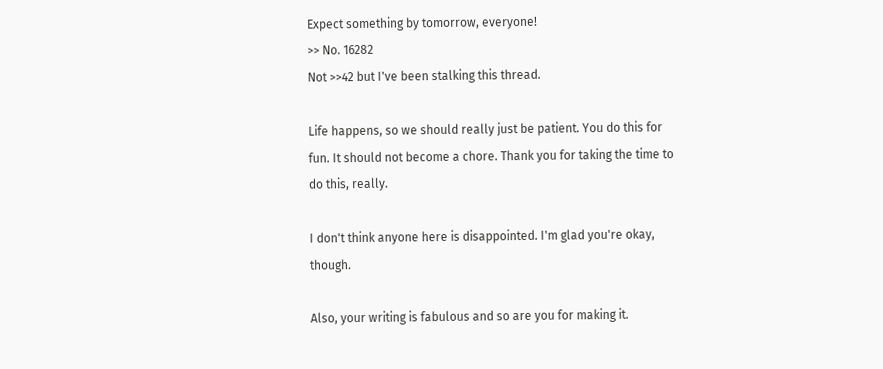Expect something by tomorrow, everyone!
>> No. 16282
Not >>42 but I've been stalking this thread.

Life happens, so we should really just be patient. You do this for fun. It should not become a chore. Thank you for taking the time to do this, really.

I don't think anyone here is disappointed. I'm glad you're okay, though.

Also, your writing is fabulous and so are you for making it.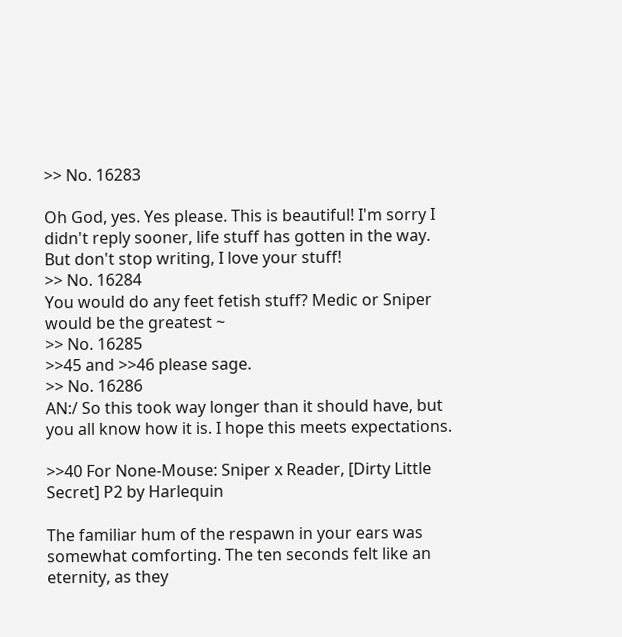>> No. 16283

Oh God, yes. Yes please. This is beautiful! I'm sorry I didn't reply sooner, life stuff has gotten in the way. But don't stop writing, I love your stuff!
>> No. 16284
You would do any feet fetish stuff? Medic or Sniper would be the greatest ~
>> No. 16285
>>45 and >>46 please sage.
>> No. 16286
AN:/ So this took way longer than it should have, but you all know how it is. I hope this meets expectations.

>>40 For None-Mouse: Sniper x Reader, [Dirty Little Secret] P2 by Harlequin

The familiar hum of the respawn in your ears was somewhat comforting. The ten seconds felt like an eternity, as they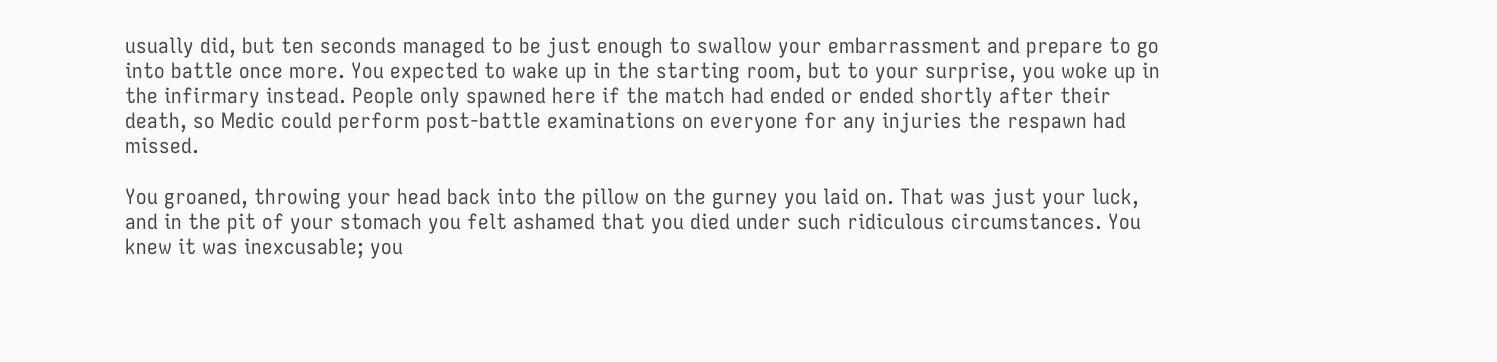usually did, but ten seconds managed to be just enough to swallow your embarrassment and prepare to go into battle once more. You expected to wake up in the starting room, but to your surprise, you woke up in the infirmary instead. People only spawned here if the match had ended or ended shortly after their death, so Medic could perform post-battle examinations on everyone for any injuries the respawn had missed.

You groaned, throwing your head back into the pillow on the gurney you laid on. That was just your luck, and in the pit of your stomach you felt ashamed that you died under such ridiculous circumstances. You knew it was inexcusable; you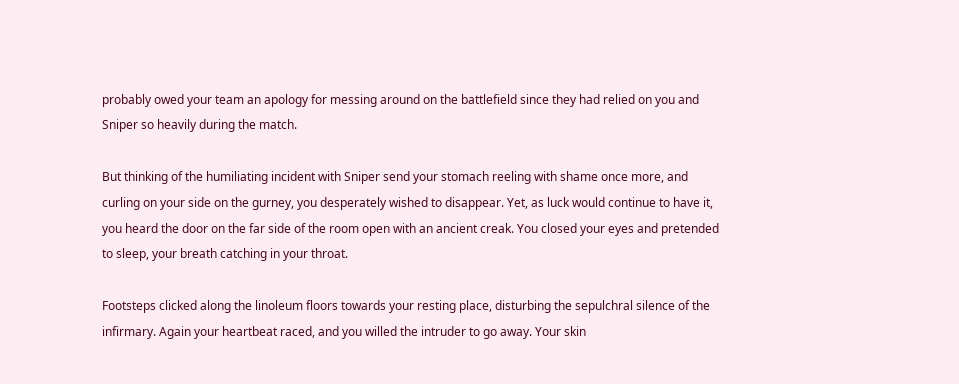probably owed your team an apology for messing around on the battlefield since they had relied on you and Sniper so heavily during the match.

But thinking of the humiliating incident with Sniper send your stomach reeling with shame once more, and curling on your side on the gurney, you desperately wished to disappear. Yet, as luck would continue to have it, you heard the door on the far side of the room open with an ancient creak. You closed your eyes and pretended to sleep, your breath catching in your throat.

Footsteps clicked along the linoleum floors towards your resting place, disturbing the sepulchral silence of the infirmary. Again your heartbeat raced, and you willed the intruder to go away. Your skin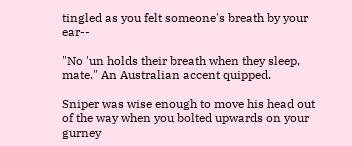tingled as you felt someone's breath by your ear--

"No 'un holds their breath when they sleep, mate." An Australian accent quipped.

Sniper was wise enough to move his head out of the way when you bolted upwards on your gurney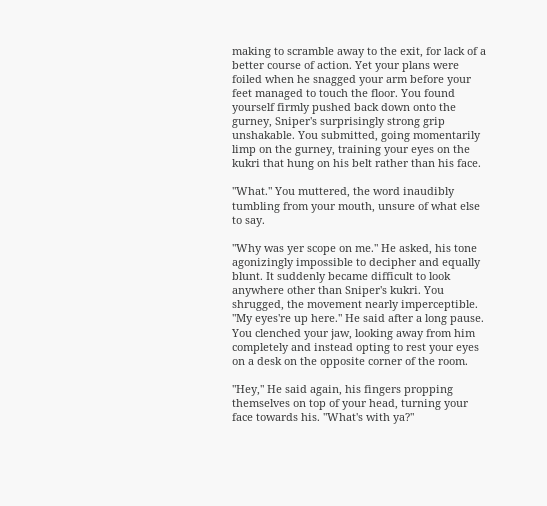making to scramble away to the exit, for lack of a better course of action. Yet your plans were foiled when he snagged your arm before your feet managed to touch the floor. You found yourself firmly pushed back down onto the gurney, Sniper's surprisingly strong grip unshakable. You submitted, going momentarily limp on the gurney, training your eyes on the kukri that hung on his belt rather than his face.

"What." You muttered, the word inaudibly tumbling from your mouth, unsure of what else to say.

"Why was yer scope on me." He asked, his tone agonizingly impossible to decipher and equally blunt. It suddenly became difficult to look anywhere other than Sniper's kukri. You shrugged, the movement nearly imperceptible. "My eyes're up here." He said after a long pause. You clenched your jaw, looking away from him completely and instead opting to rest your eyes on a desk on the opposite corner of the room.

"Hey," He said again, his fingers propping themselves on top of your head, turning your face towards his. "What's with ya?"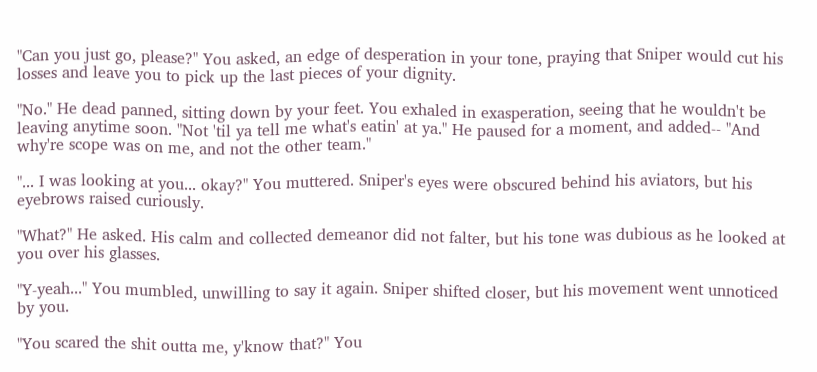"Can you just go, please?" You asked, an edge of desperation in your tone, praying that Sniper would cut his losses and leave you to pick up the last pieces of your dignity.

"No." He dead panned, sitting down by your feet. You exhaled in exasperation, seeing that he wouldn't be leaving anytime soon. "Not 'til ya tell me what's eatin' at ya." He paused for a moment, and added-- "And why're scope was on me, and not the other team."

"... I was looking at you... okay?" You muttered. Sniper's eyes were obscured behind his aviators, but his eyebrows raised curiously.

"What?" He asked. His calm and collected demeanor did not falter, but his tone was dubious as he looked at you over his glasses.

"Y-yeah..." You mumbled, unwilling to say it again. Sniper shifted closer, but his movement went unnoticed by you.

"You scared the shit outta me, y'know that?" You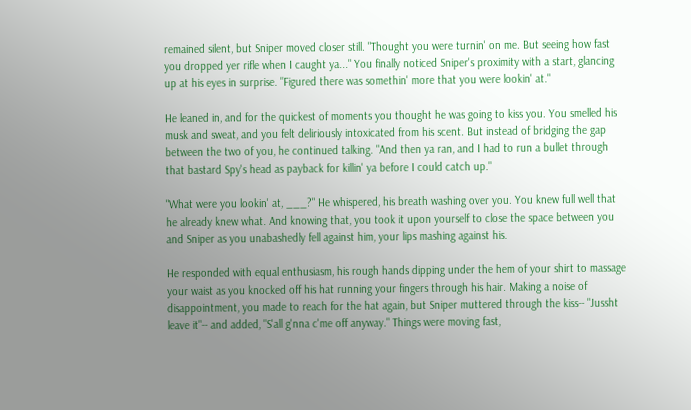remained silent, but Sniper moved closer still. "Thought you were turnin' on me. But seeing how fast you dropped yer rifle when I caught ya..." You finally noticed Sniper's proximity with a start, glancing up at his eyes in surprise. "Figured there was somethin' more that you were lookin' at."

He leaned in, and for the quickest of moments you thought he was going to kiss you. You smelled his musk and sweat, and you felt deliriously intoxicated from his scent. But instead of bridging the gap between the two of you, he continued talking. "And then ya ran, and I had to run a bullet through that bastard Spy's head as payback for killin' ya before I could catch up."

"What were you lookin' at, ___?" He whispered, his breath washing over you. You knew full well that he already knew what. And knowing that, you took it upon yourself to close the space between you and Sniper as you unabashedly fell against him, your lips mashing against his.

He responded with equal enthusiasm, his rough hands dipping under the hem of your shirt to massage your waist as you knocked off his hat running your fingers through his hair. Making a noise of disappointment, you made to reach for the hat again, but Sniper muttered through the kiss-- "Jussht leave it"-- and added, "S'all g'nna c'me off anyway." Things were moving fast,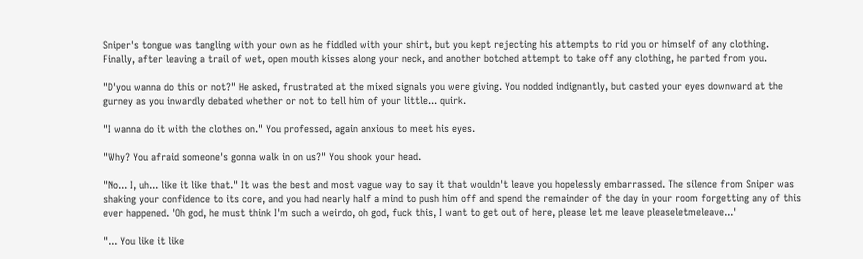Sniper's tongue was tangling with your own as he fiddled with your shirt, but you kept rejecting his attempts to rid you or himself of any clothing. Finally, after leaving a trail of wet, open mouth kisses along your neck, and another botched attempt to take off any clothing, he parted from you.

"D'you wanna do this or not?" He asked, frustrated at the mixed signals you were giving. You nodded indignantly, but casted your eyes downward at the gurney as you inwardly debated whether or not to tell him of your little... quirk.

"I wanna do it with the clothes on." You professed, again anxious to meet his eyes.

"Why? You afraid someone's gonna walk in on us?" You shook your head.

"No... I, uh... like it like that." It was the best and most vague way to say it that wouldn't leave you hopelessly embarrassed. The silence from Sniper was shaking your confidence to its core, and you had nearly half a mind to push him off and spend the remainder of the day in your room forgetting any of this ever happened. 'Oh god, he must think I'm such a weirdo, oh god, fuck this, I want to get out of here, please let me leave pleaseletmeleave...'

"... You like it like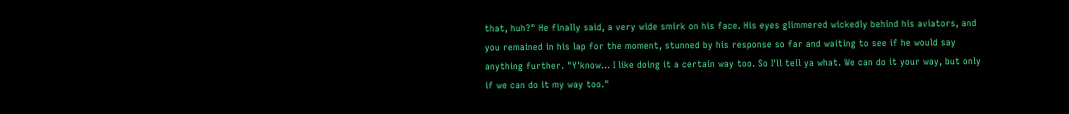that, huh?" He finally said, a very wide smirk on his face. His eyes glimmered wickedly behind his aviators, and you remained in his lap for the moment, stunned by his response so far and waiting to see if he would say anything further. "Y'know... I like doing it a certain way too. So I'll tell ya what. We can do it your way, but only if we can do it my way too."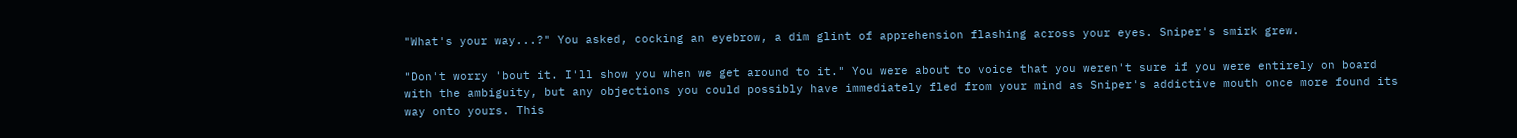"What's your way...?" You asked, cocking an eyebrow, a dim glint of apprehension flashing across your eyes. Sniper's smirk grew.

"Don't worry 'bout it. I'll show you when we get around to it." You were about to voice that you weren't sure if you were entirely on board with the ambiguity, but any objections you could possibly have immediately fled from your mind as Sniper's addictive mouth once more found its way onto yours. This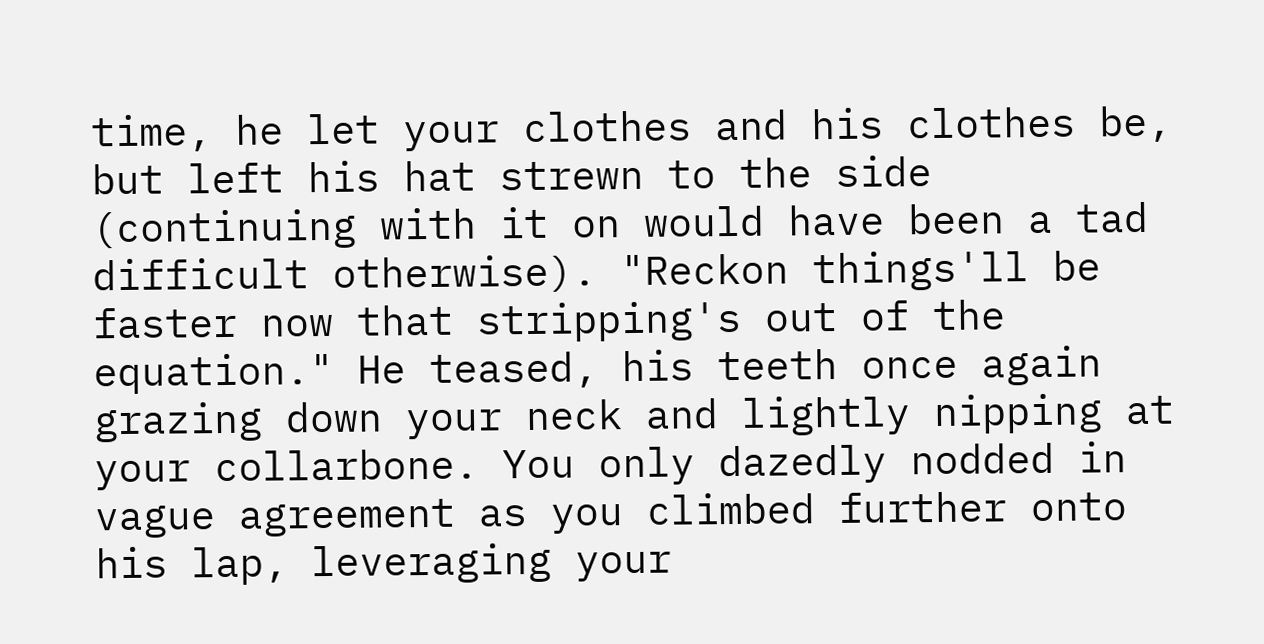time, he let your clothes and his clothes be, but left his hat strewn to the side (continuing with it on would have been a tad difficult otherwise). "Reckon things'll be faster now that stripping's out of the equation." He teased, his teeth once again grazing down your neck and lightly nipping at your collarbone. You only dazedly nodded in vague agreement as you climbed further onto his lap, leveraging your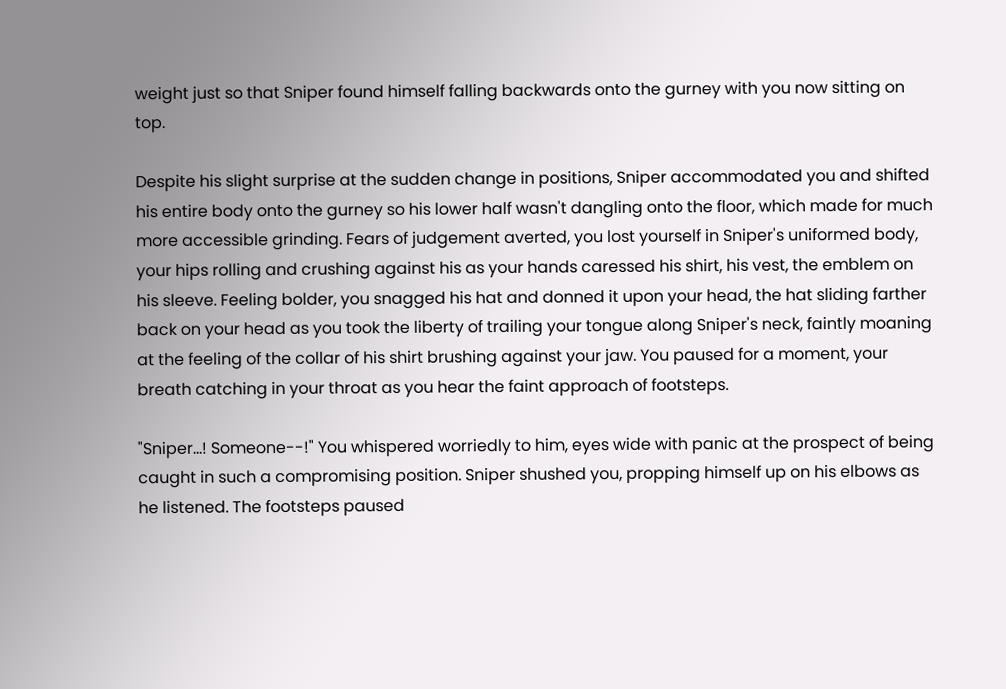weight just so that Sniper found himself falling backwards onto the gurney with you now sitting on top.

Despite his slight surprise at the sudden change in positions, Sniper accommodated you and shifted his entire body onto the gurney so his lower half wasn't dangling onto the floor, which made for much more accessible grinding. Fears of judgement averted, you lost yourself in Sniper's uniformed body, your hips rolling and crushing against his as your hands caressed his shirt, his vest, the emblem on his sleeve. Feeling bolder, you snagged his hat and donned it upon your head, the hat sliding farther back on your head as you took the liberty of trailing your tongue along Sniper's neck, faintly moaning at the feeling of the collar of his shirt brushing against your jaw. You paused for a moment, your breath catching in your throat as you hear the faint approach of footsteps.

"Sniper...! Someone--!" You whispered worriedly to him, eyes wide with panic at the prospect of being caught in such a compromising position. Sniper shushed you, propping himself up on his elbows as he listened. The footsteps paused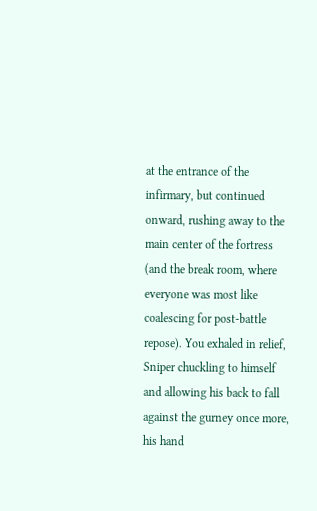at the entrance of the infirmary, but continued onward, rushing away to the main center of the fortress (and the break room, where everyone was most like coalescing for post-battle repose). You exhaled in relief, Sniper chuckling to himself and allowing his back to fall against the gurney once more, his hand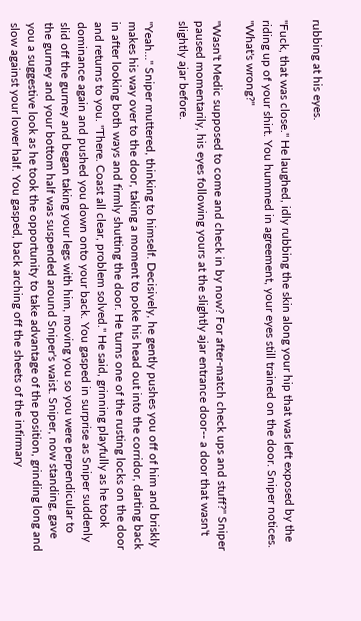rubbing at his eyes.

"Fuck, that was close." He laughed, idly rubbing the skin along your hip that was left exposed by the riding up of your shirt. You hummed in agreement, your eyes still trained on the door. Sniper notices. "What's wrong?"

"Wasn't Medic supposed to come and check in by now? For after-match check ups and stuff?" Sniper paused momentarily, his eyes following yours at the slightly ajar entrance door-- a door that wasn't slightly ajar before.

"Yeah..." Sniper muttered, thinking to himself. Decisively, he gently pushes you off of him and briskly makes his way over to the door, taking a moment to poke his head out into the corridor, darting back in after looking both ways and firmly shutting the door. He turns one of the rusting locks on the door and returns to you. "There. Coast all clear, problem solved." He said, grinning playfully as he took dominance again and pushed you down onto your back. You gasped in surprise as Sniper suddenly slid off the gurney and began taking your legs with him, moving you so you were perpendicular to the gurney and your bottom half was suspended around Sniper's waist. Sniper, now standing, gave you a suggestive look as he took the opportunity to take advantage of the position, grinding long and slow against your lower half. You gasped, back arching off the sheets of the infirmary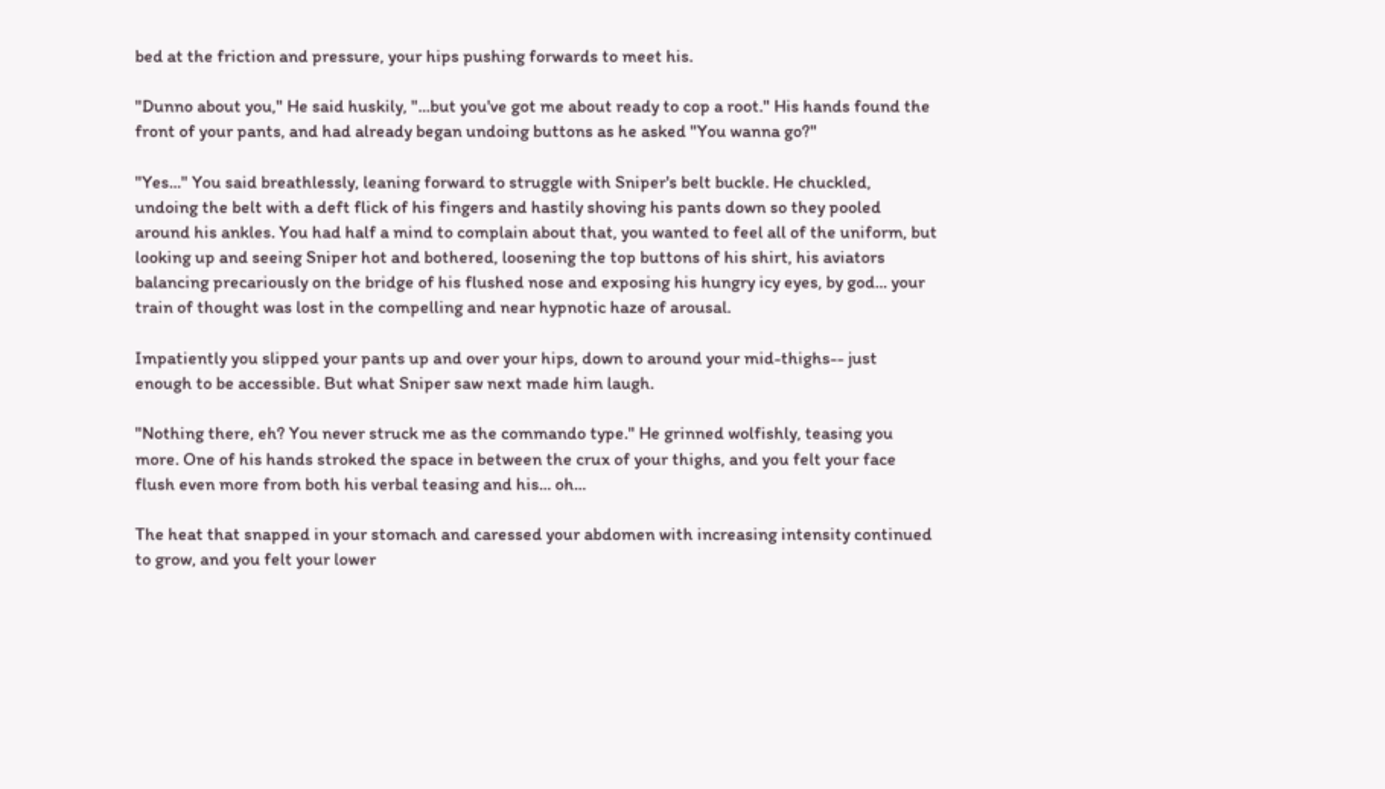bed at the friction and pressure, your hips pushing forwards to meet his.

"Dunno about you," He said huskily, "...but you've got me about ready to cop a root." His hands found the front of your pants, and had already began undoing buttons as he asked "You wanna go?"

"Yes..." You said breathlessly, leaning forward to struggle with Sniper's belt buckle. He chuckled, undoing the belt with a deft flick of his fingers and hastily shoving his pants down so they pooled around his ankles. You had half a mind to complain about that, you wanted to feel all of the uniform, but looking up and seeing Sniper hot and bothered, loosening the top buttons of his shirt, his aviators balancing precariously on the bridge of his flushed nose and exposing his hungry icy eyes, by god... your train of thought was lost in the compelling and near hypnotic haze of arousal.

Impatiently you slipped your pants up and over your hips, down to around your mid-thighs-- just enough to be accessible. But what Sniper saw next made him laugh.

"Nothing there, eh? You never struck me as the commando type." He grinned wolfishly, teasing you more. One of his hands stroked the space in between the crux of your thighs, and you felt your face flush even more from both his verbal teasing and his... oh...

The heat that snapped in your stomach and caressed your abdomen with increasing intensity continued to grow, and you felt your lower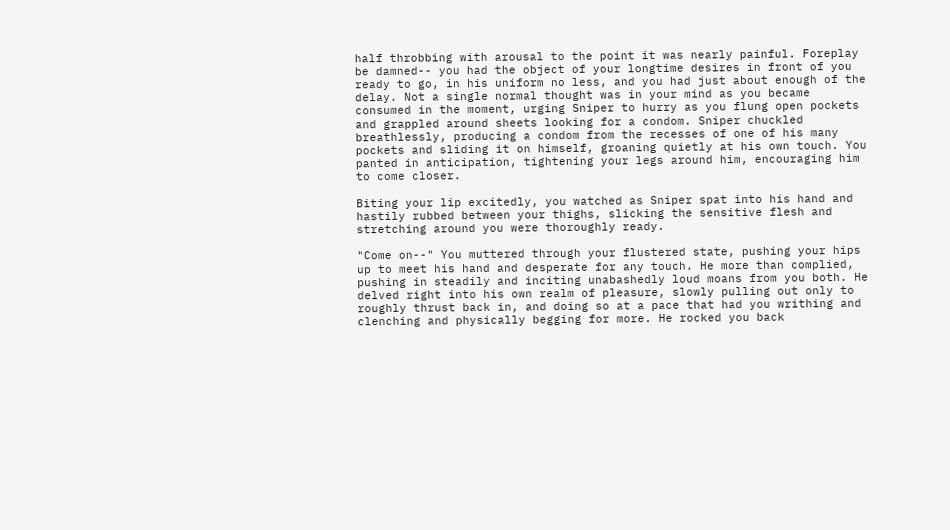half throbbing with arousal to the point it was nearly painful. Foreplay be damned-- you had the object of your longtime desires in front of you ready to go, in his uniform no less, and you had just about enough of the delay. Not a single normal thought was in your mind as you became consumed in the moment, urging Sniper to hurry as you flung open pockets and grappled around sheets looking for a condom. Sniper chuckled breathlessly, producing a condom from the recesses of one of his many pockets and sliding it on himself, groaning quietly at his own touch. You panted in anticipation, tightening your legs around him, encouraging him to come closer.

Biting your lip excitedly, you watched as Sniper spat into his hand and hastily rubbed between your thighs, slicking the sensitive flesh and stretching around you were thoroughly ready.

"Come on--" You muttered through your flustered state, pushing your hips up to meet his hand and desperate for any touch. He more than complied, pushing in steadily and inciting unabashedly loud moans from you both. He delved right into his own realm of pleasure, slowly pulling out only to roughly thrust back in, and doing so at a pace that had you writhing and clenching and physically begging for more. He rocked you back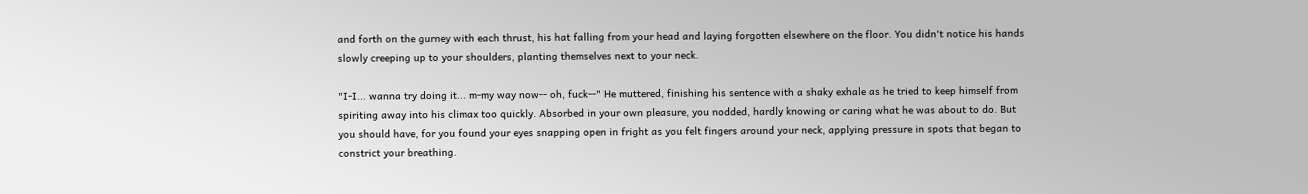and forth on the gurney with each thrust, his hat falling from your head and laying forgotten elsewhere on the floor. You didn't notice his hands slowly creeping up to your shoulders, planting themselves next to your neck.

"I-I... wanna try doing it... m-my way now-- oh, fuck--" He muttered, finishing his sentence with a shaky exhale as he tried to keep himself from spiriting away into his climax too quickly. Absorbed in your own pleasure, you nodded, hardly knowing or caring what he was about to do. But you should have, for you found your eyes snapping open in fright as you felt fingers around your neck, applying pressure in spots that began to constrict your breathing.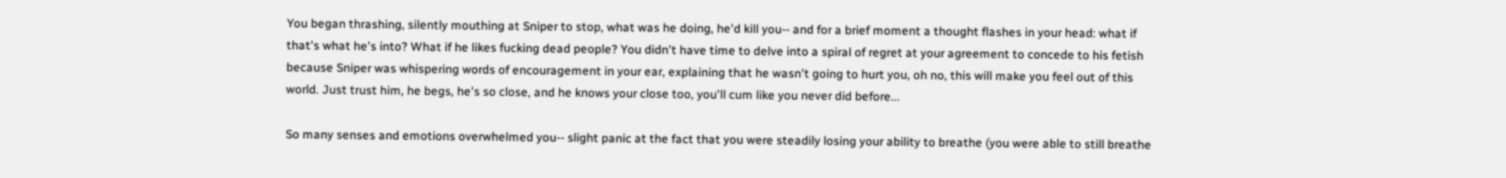You began thrashing, silently mouthing at Sniper to stop, what was he doing, he'd kill you-- and for a brief moment a thought flashes in your head: what if that's what he's into? What if he likes fucking dead people? You didn't have time to delve into a spiral of regret at your agreement to concede to his fetish because Sniper was whispering words of encouragement in your ear, explaining that he wasn't going to hurt you, oh no, this will make you feel out of this world. Just trust him, he begs, he's so close, and he knows your close too, you'll cum like you never did before...

So many senses and emotions overwhelmed you-- slight panic at the fact that you were steadily losing your ability to breathe (you were able to still breathe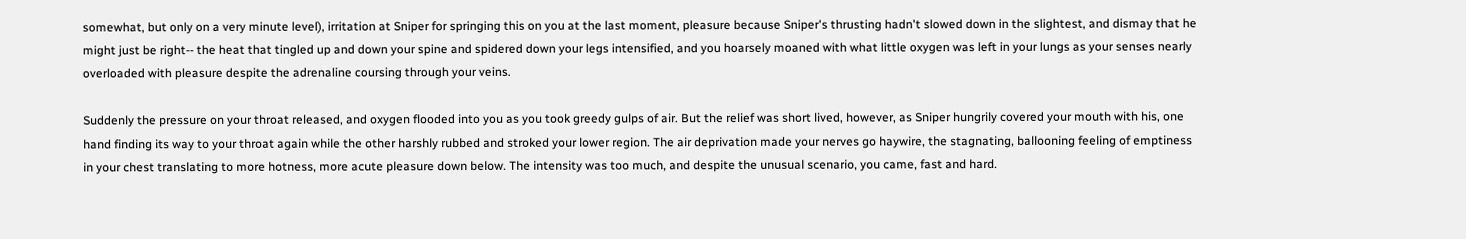somewhat, but only on a very minute level), irritation at Sniper for springing this on you at the last moment, pleasure because Sniper's thrusting hadn't slowed down in the slightest, and dismay that he might just be right-- the heat that tingled up and down your spine and spidered down your legs intensified, and you hoarsely moaned with what little oxygen was left in your lungs as your senses nearly overloaded with pleasure despite the adrenaline coursing through your veins.

Suddenly the pressure on your throat released, and oxygen flooded into you as you took greedy gulps of air. But the relief was short lived, however, as Sniper hungrily covered your mouth with his, one hand finding its way to your throat again while the other harshly rubbed and stroked your lower region. The air deprivation made your nerves go haywire, the stagnating, ballooning feeling of emptiness in your chest translating to more hotness, more acute pleasure down below. The intensity was too much, and despite the unusual scenario, you came, fast and hard.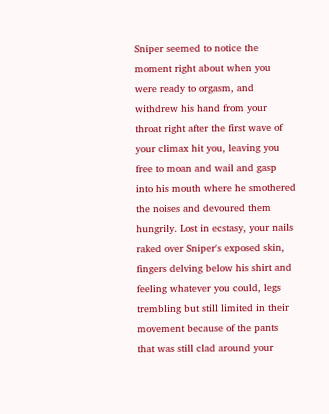Sniper seemed to notice the moment right about when you were ready to orgasm, and withdrew his hand from your throat right after the first wave of your climax hit you, leaving you free to moan and wail and gasp into his mouth where he smothered the noises and devoured them hungrily. Lost in ecstasy, your nails raked over Sniper's exposed skin, fingers delving below his shirt and feeling whatever you could, legs trembling but still limited in their movement because of the pants that was still clad around your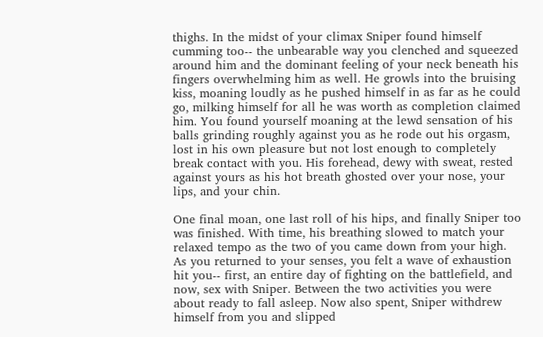thighs. In the midst of your climax Sniper found himself cumming too-- the unbearable way you clenched and squeezed around him and the dominant feeling of your neck beneath his fingers overwhelming him as well. He growls into the bruising kiss, moaning loudly as he pushed himself in as far as he could go, milking himself for all he was worth as completion claimed him. You found yourself moaning at the lewd sensation of his balls grinding roughly against you as he rode out his orgasm, lost in his own pleasure but not lost enough to completely break contact with you. His forehead, dewy with sweat, rested against yours as his hot breath ghosted over your nose, your lips, and your chin.

One final moan, one last roll of his hips, and finally Sniper too was finished. With time, his breathing slowed to match your relaxed tempo as the two of you came down from your high. As you returned to your senses, you felt a wave of exhaustion hit you-- first, an entire day of fighting on the battlefield, and now, sex with Sniper. Between the two activities you were about ready to fall asleep. Now also spent, Sniper withdrew himself from you and slipped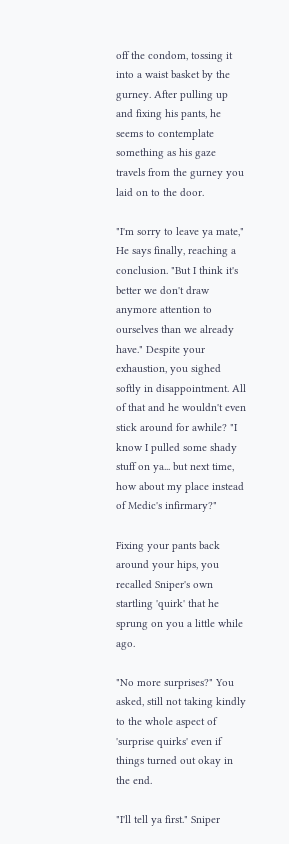off the condom, tossing it into a waist basket by the gurney. After pulling up and fixing his pants, he seems to contemplate something as his gaze travels from the gurney you laid on to the door.

"I'm sorry to leave ya mate," He says finally, reaching a conclusion. "But I think it's better we don't draw anymore attention to ourselves than we already have." Despite your exhaustion, you sighed softly in disappointment. All of that and he wouldn't even stick around for awhile? "I know I pulled some shady stuff on ya... but next time, how about my place instead of Medic's infirmary?"

Fixing your pants back around your hips, you recalled Sniper's own startling 'quirk' that he sprung on you a little while ago.

"No more surprises?" You asked, still not taking kindly to the whole aspect of 'surprise quirks' even if things turned out okay in the end.

"I'll tell ya first." Sniper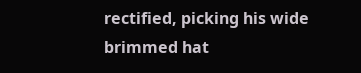rectified, picking his wide brimmed hat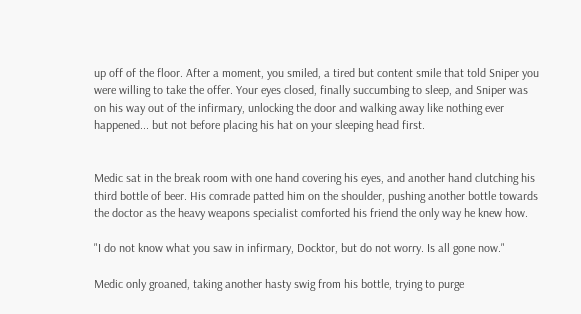up off of the floor. After a moment, you smiled, a tired but content smile that told Sniper you were willing to take the offer. Your eyes closed, finally succumbing to sleep, and Sniper was on his way out of the infirmary, unlocking the door and walking away like nothing ever happened... but not before placing his hat on your sleeping head first.


Medic sat in the break room with one hand covering his eyes, and another hand clutching his third bottle of beer. His comrade patted him on the shoulder, pushing another bottle towards the doctor as the heavy weapons specialist comforted his friend the only way he knew how.

"I do not know what you saw in infirmary, Docktor, but do not worry. Is all gone now."

Medic only groaned, taking another hasty swig from his bottle, trying to purge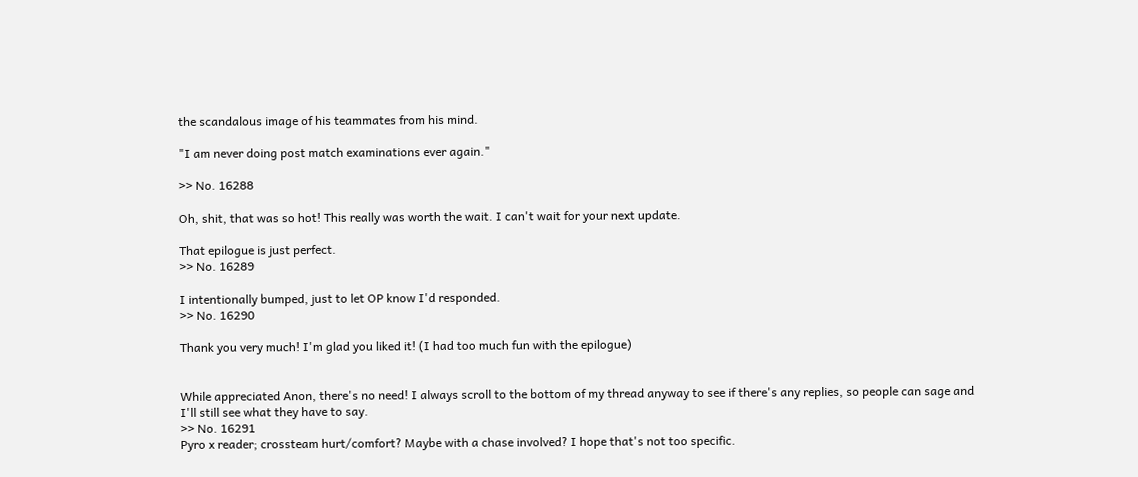the scandalous image of his teammates from his mind.

"I am never doing post match examinations ever again."

>> No. 16288

Oh, shit, that was so hot! This really was worth the wait. I can't wait for your next update.

That epilogue is just perfect.
>> No. 16289

I intentionally bumped, just to let OP know I'd responded.
>> No. 16290

Thank you very much! I'm glad you liked it! (I had too much fun with the epilogue)


While appreciated Anon, there's no need! I always scroll to the bottom of my thread anyway to see if there's any replies, so people can sage and I'll still see what they have to say.
>> No. 16291
Pyro x reader; crossteam hurt/comfort? Maybe with a chase involved? I hope that's not too specific.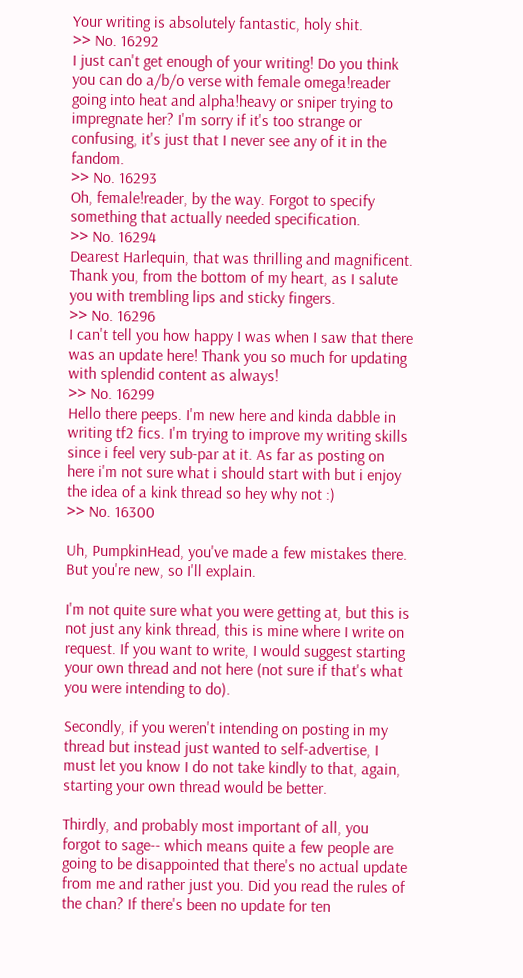Your writing is absolutely fantastic, holy shit.
>> No. 16292
I just can't get enough of your writing! Do you think you can do a/b/o verse with female omega!reader going into heat and alpha!heavy or sniper trying to impregnate her? I'm sorry if it's too strange or confusing, it's just that I never see any of it in the fandom.
>> No. 16293
Oh, female!reader, by the way. Forgot to specify something that actually needed specification.
>> No. 16294
Dearest Harlequin, that was thrilling and magnificent.
Thank you, from the bottom of my heart, as I salute you with trembling lips and sticky fingers.
>> No. 16296
I can't tell you how happy I was when I saw that there was an update here! Thank you so much for updating with splendid content as always!
>> No. 16299
Hello there peeps. I'm new here and kinda dabble in writing tf2 fics. I'm trying to improve my writing skills since i feel very sub-par at it. As far as posting on here i'm not sure what i should start with but i enjoy the idea of a kink thread so hey why not :)
>> No. 16300

Uh, PumpkinHead, you've made a few mistakes there. But you're new, so I'll explain.

I'm not quite sure what you were getting at, but this is not just any kink thread, this is mine where I write on request. If you want to write, I would suggest starting your own thread and not here (not sure if that's what you were intending to do).

Secondly, if you weren't intending on posting in my thread but instead just wanted to self-advertise, I must let you know I do not take kindly to that, again, starting your own thread would be better.

Thirdly, and probably most important of all, you forgot to sage-- which means quite a few people are going to be disappointed that there's no actual update from me and rather just you. Did you read the rules of the chan? If there's been no update for ten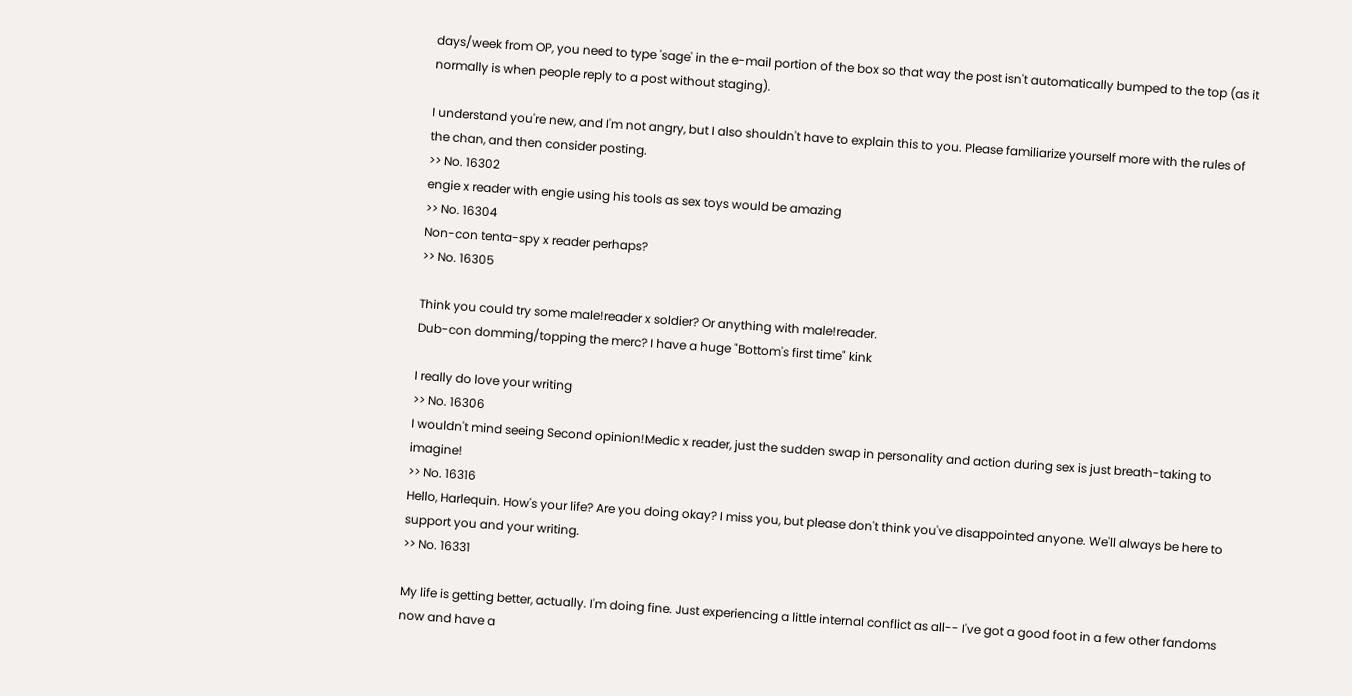days/week from OP, you need to type 'sage' in the e-mail portion of the box so that way the post isn't automatically bumped to the top (as it normally is when people reply to a post without staging).

I understand you're new, and I'm not angry, but I also shouldn't have to explain this to you. Please familiarize yourself more with the rules of the chan, and then consider posting.
>> No. 16302
engie x reader with engie using his tools as sex toys would be amazing
>> No. 16304
Non-con tenta-spy x reader perhaps?
>> No. 16305

Think you could try some male!reader x soldier? Or anything with male!reader.
Dub-con domming/topping the merc? I have a huge "Bottom's first time" kink

I really do love your writing
>> No. 16306
I wouldn't mind seeing Second opinion!Medic x reader, just the sudden swap in personality and action during sex is just breath-taking to imagine!
>> No. 16316
Hello, Harlequin. How's your life? Are you doing okay? I miss you, but please don't think you've disappointed anyone. We'll always be here to support you and your writing.
>> No. 16331

My life is getting better, actually. I'm doing fine. Just experiencing a little internal conflict as all-- I've got a good foot in a few other fandoms now and have a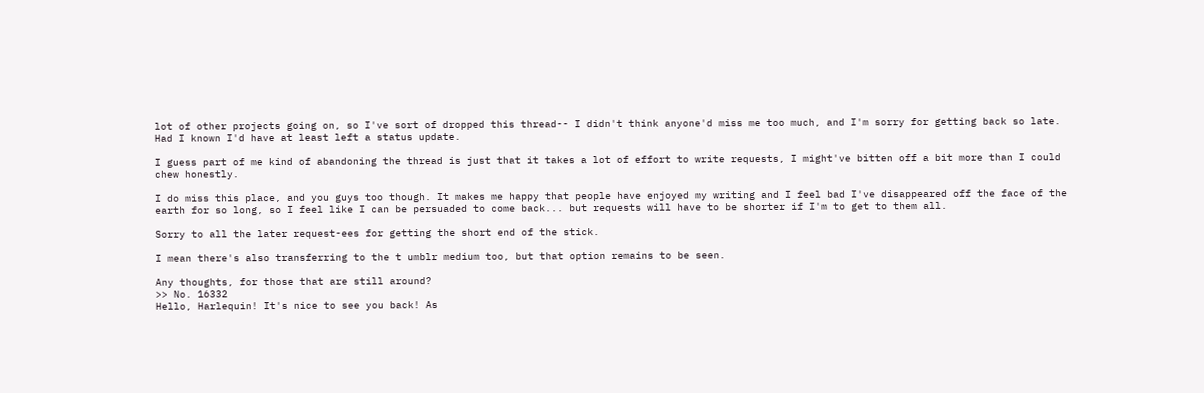lot of other projects going on, so I've sort of dropped this thread-- I didn't think anyone'd miss me too much, and I'm sorry for getting back so late. Had I known I'd have at least left a status update.

I guess part of me kind of abandoning the thread is just that it takes a lot of effort to write requests, I might've bitten off a bit more than I could chew honestly.

I do miss this place, and you guys too though. It makes me happy that people have enjoyed my writing and I feel bad I've disappeared off the face of the earth for so long, so I feel like I can be persuaded to come back... but requests will have to be shorter if I'm to get to them all.

Sorry to all the later request-ees for getting the short end of the stick.

I mean there's also transferring to the t umblr medium too, but that option remains to be seen.

Any thoughts, for those that are still around?
>> No. 16332
Hello, Harlequin! It's nice to see you back! As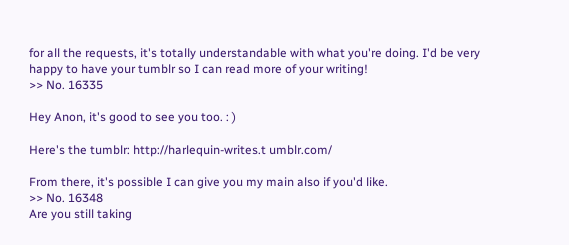for all the requests, it's totally understandable with what you're doing. I'd be very happy to have your tumblr so I can read more of your writing!
>> No. 16335

Hey Anon, it's good to see you too. : )

Here's the tumblr: http://harlequin-writes.t umblr.com/

From there, it's possible I can give you my main also if you'd like.
>> No. 16348
Are you still taking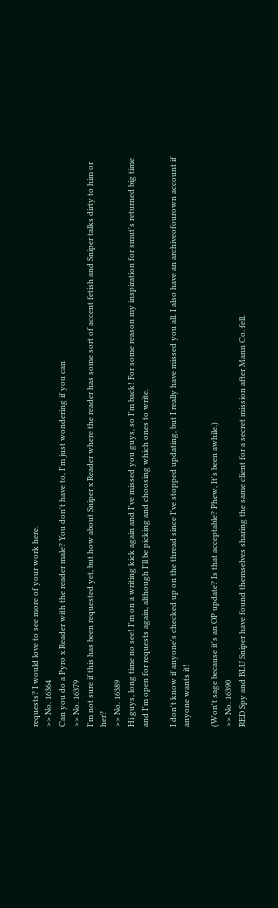requests? I would love to see more of your work here.
>> No. 16364
Can you do a Pyro x Reader with the reader male? You don't have to, I'm just wondering if you can
>> No. 16379
I'm not sure if this has been requested yet, but how about Sniper x Reader where the reader has some sort of accent fetish and Sniper talks dirty to him or her?
>> No. 16389
Hi guys, long time no see! I'm on a writing kick again and I've missed you guys, so I'm back! For some reason my inspiration for smut's returned big time and I'm open for requests again, although I'll be picking and choosing which ones to write.

I don't know if anyone's checked up on the thread since I've stopped updating, but I really have missed you all. I also have an archiveofourown account if anyone wants it!

(Won't sage because it's an OP update? Is that acceptable? Phew, It's been awhile.)
>> No. 16390
RED Spy and BLU Sniper have found themselves sharing the same client for a secret mission after Mann Co. fell.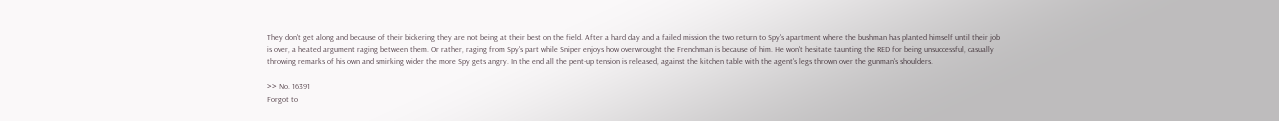They don't get along and because of their bickering they are not being at their best on the field. After a hard day and a failed mission the two return to Spy's apartment where the bushman has planted himself until their job is over, a heated argument raging between them. Or rather, raging from Spy's part while Sniper enjoys how overwrought the Frenchman is because of him. He won't hesitate taunting the RED for being unsuccessful, casually throwing remarks of his own and smirking wider the more Spy gets angry. In the end all the pent-up tension is released, against the kitchen table with the agent's legs thrown over the gunman's shoulders.

>> No. 16391
Forgot to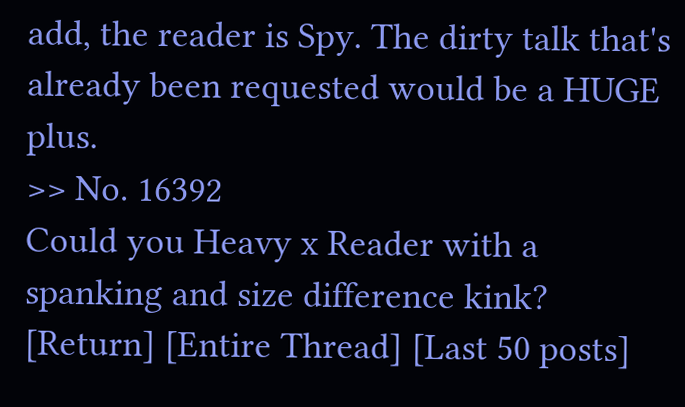add, the reader is Spy. The dirty talk that's already been requested would be a HUGE plus.
>> No. 16392
Could you Heavy x Reader with a spanking and size difference kink?
[Return] [Entire Thread] [Last 50 posts]